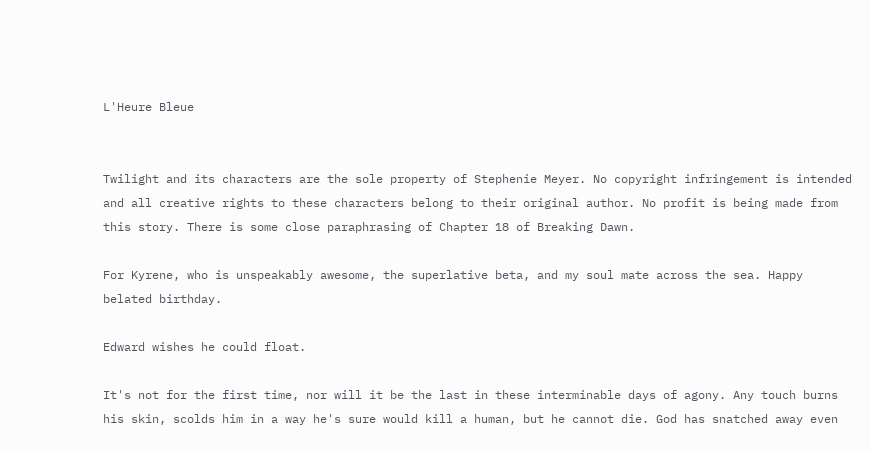L'Heure Bleue


Twilight and its characters are the sole property of Stephenie Meyer. No copyright infringement is intended and all creative rights to these characters belong to their original author. No profit is being made from this story. There is some close paraphrasing of Chapter 18 of Breaking Dawn.

For Kyrene, who is unspeakably awesome, the superlative beta, and my soul mate across the sea. Happy belated birthday.

Edward wishes he could float.

It's not for the first time, nor will it be the last in these interminable days of agony. Any touch burns his skin, scolds him in a way he's sure would kill a human, but he cannot die. God has snatched away even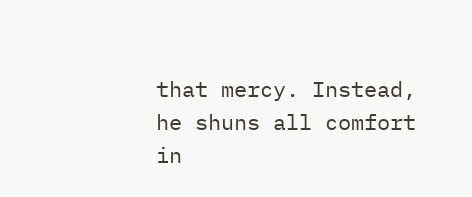that mercy. Instead, he shuns all comfort in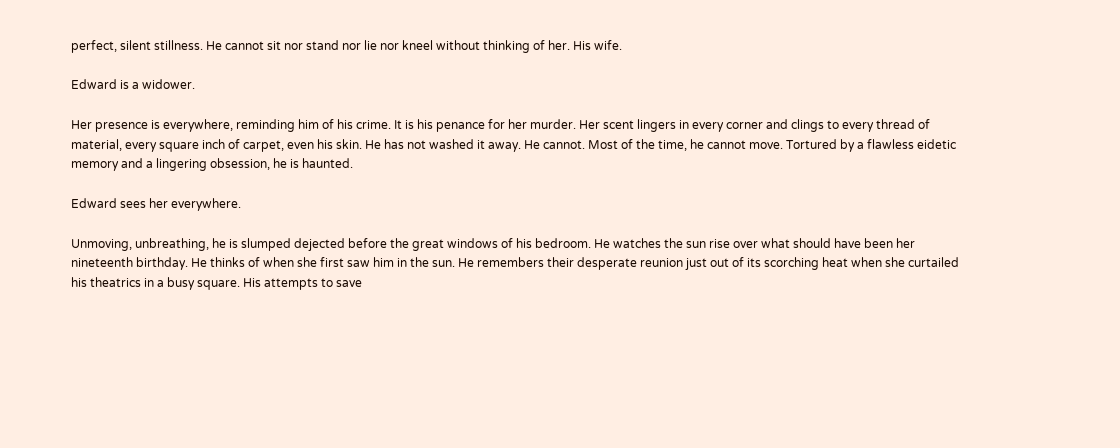perfect, silent stillness. He cannot sit nor stand nor lie nor kneel without thinking of her. His wife.

Edward is a widower.

Her presence is everywhere, reminding him of his crime. It is his penance for her murder. Her scent lingers in every corner and clings to every thread of material, every square inch of carpet, even his skin. He has not washed it away. He cannot. Most of the time, he cannot move. Tortured by a flawless eidetic memory and a lingering obsession, he is haunted.

Edward sees her everywhere.

Unmoving, unbreathing, he is slumped dejected before the great windows of his bedroom. He watches the sun rise over what should have been her nineteenth birthday. He thinks of when she first saw him in the sun. He remembers their desperate reunion just out of its scorching heat when she curtailed his theatrics in a busy square. His attempts to save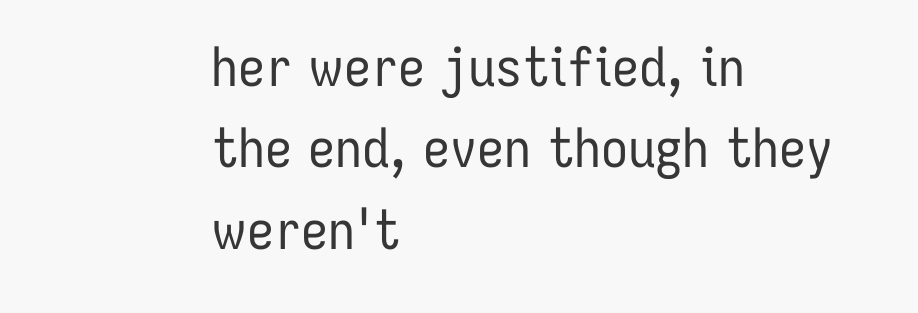her were justified, in the end, even though they weren't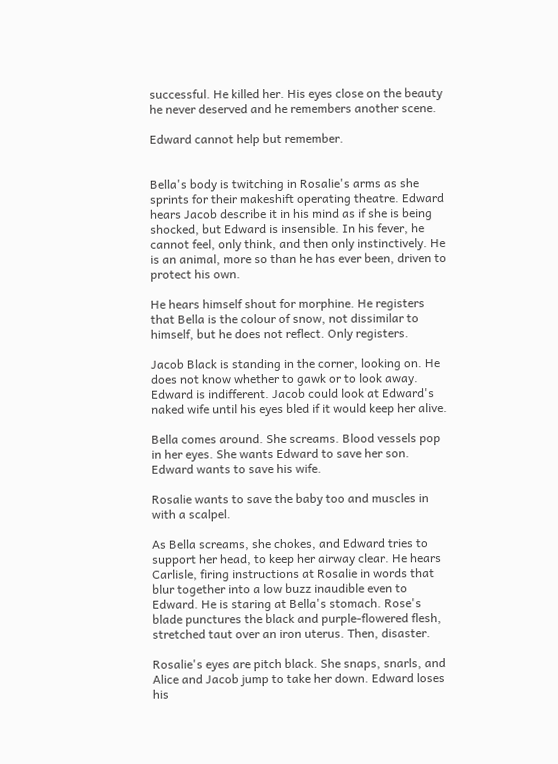successful. He killed her. His eyes close on the beauty he never deserved and he remembers another scene.

Edward cannot help but remember.


Bella's body is twitching in Rosalie's arms as she sprints for their makeshift operating theatre. Edward hears Jacob describe it in his mind as if she is being shocked, but Edward is insensible. In his fever, he cannot feel, only think, and then only instinctively. He is an animal, more so than he has ever been, driven to protect his own.

He hears himself shout for morphine. He registers that Bella is the colour of snow, not dissimilar to himself, but he does not reflect. Only registers.

Jacob Black is standing in the corner, looking on. He does not know whether to gawk or to look away. Edward is indifferent. Jacob could look at Edward's naked wife until his eyes bled if it would keep her alive.

Bella comes around. She screams. Blood vessels pop in her eyes. She wants Edward to save her son. Edward wants to save his wife.

Rosalie wants to save the baby too and muscles in with a scalpel.

As Bella screams, she chokes, and Edward tries to support her head, to keep her airway clear. He hears Carlisle, firing instructions at Rosalie in words that blur together into a low buzz inaudible even to Edward. He is staring at Bella's stomach. Rose's blade punctures the black and purple-flowered flesh, stretched taut over an iron uterus. Then, disaster.

Rosalie's eyes are pitch black. She snaps, snarls, and Alice and Jacob jump to take her down. Edward loses his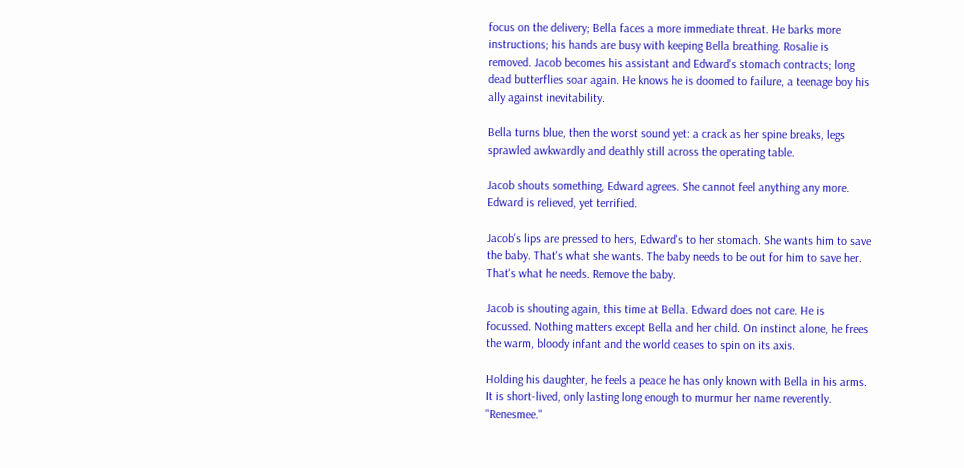focus on the delivery; Bella faces a more immediate threat. He barks more instructions; his hands are busy with keeping Bella breathing. Rosalie is removed. Jacob becomes his assistant and Edward's stomach contracts; long dead butterflies soar again. He knows he is doomed to failure, a teenage boy his ally against inevitability.

Bella turns blue, then the worst sound yet: a crack as her spine breaks, legs sprawled awkwardly and deathly still across the operating table.

Jacob shouts something, Edward agrees. She cannot feel anything any more. Edward is relieved, yet terrified.

Jacob's lips are pressed to hers, Edward's to her stomach. She wants him to save the baby. That's what she wants. The baby needs to be out for him to save her. That's what he needs. Remove the baby.

Jacob is shouting again, this time at Bella. Edward does not care. He is focussed. Nothing matters except Bella and her child. On instinct alone, he frees the warm, bloody infant and the world ceases to spin on its axis.

Holding his daughter, he feels a peace he has only known with Bella in his arms. It is short-lived, only lasting long enough to murmur her name reverently. "Renesmee."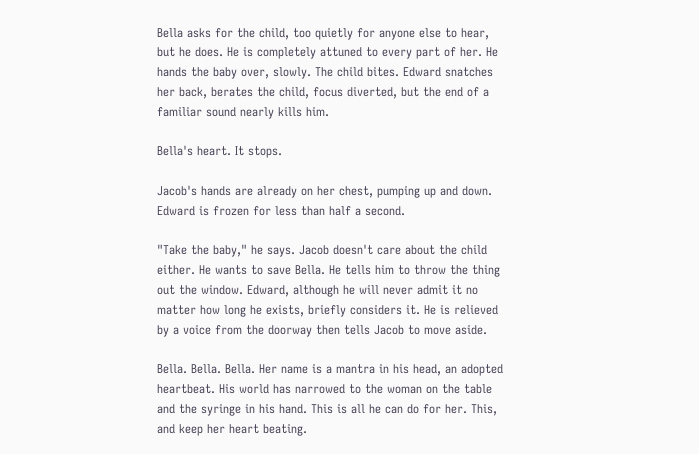Bella asks for the child, too quietly for anyone else to hear, but he does. He is completely attuned to every part of her. He hands the baby over, slowly. The child bites. Edward snatches her back, berates the child, focus diverted, but the end of a familiar sound nearly kills him.

Bella's heart. It stops.

Jacob's hands are already on her chest, pumping up and down. Edward is frozen for less than half a second.

"Take the baby," he says. Jacob doesn't care about the child either. He wants to save Bella. He tells him to throw the thing out the window. Edward, although he will never admit it no matter how long he exists, briefly considers it. He is relieved by a voice from the doorway then tells Jacob to move aside.

Bella. Bella. Bella. Her name is a mantra in his head, an adopted heartbeat. His world has narrowed to the woman on the table and the syringe in his hand. This is all he can do for her. This, and keep her heart beating.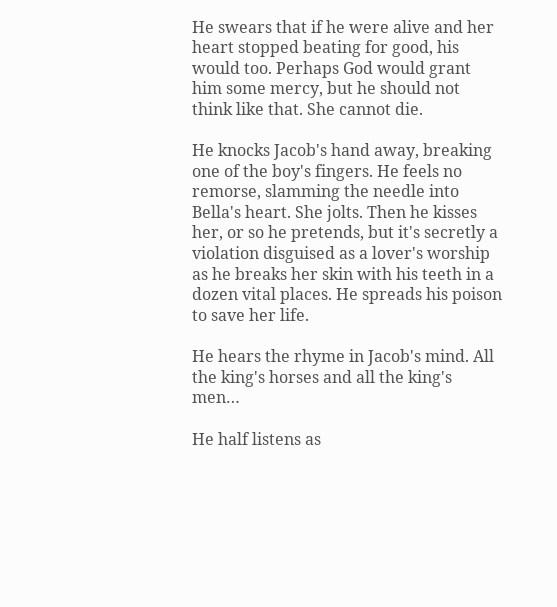He swears that if he were alive and her heart stopped beating for good, his would too. Perhaps God would grant him some mercy, but he should not think like that. She cannot die.

He knocks Jacob's hand away, breaking one of the boy's fingers. He feels no remorse, slamming the needle into Bella's heart. She jolts. Then he kisses her, or so he pretends, but it's secretly a violation disguised as a lover's worship as he breaks her skin with his teeth in a dozen vital places. He spreads his poison to save her life.

He hears the rhyme in Jacob's mind. All the king's horses and all the king's men…

He half listens as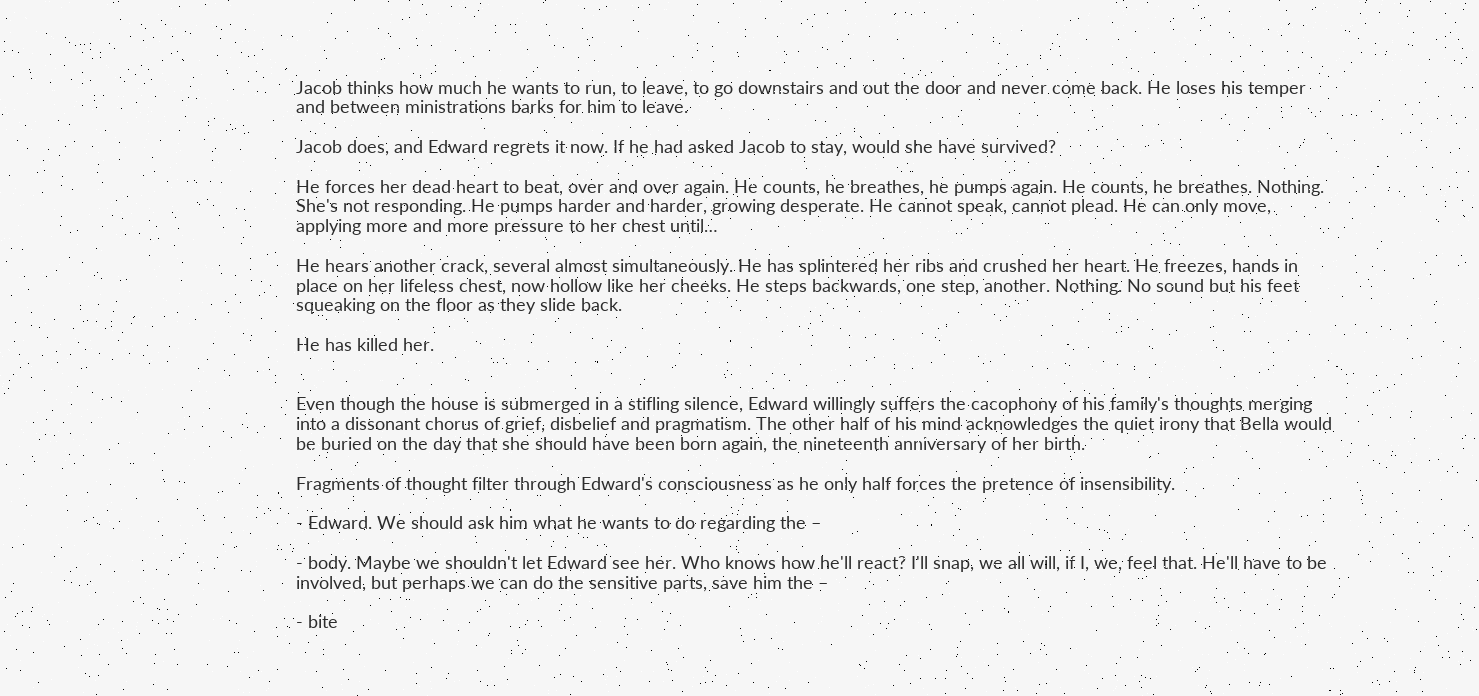Jacob thinks how much he wants to run, to leave, to go downstairs and out the door and never come back. He loses his temper and between ministrations barks for him to leave.

Jacob does, and Edward regrets it now. If he had asked Jacob to stay, would she have survived?

He forces her dead heart to beat, over and over again. He counts, he breathes, he pumps again. He counts, he breathes. Nothing. She's not responding. He pumps harder and harder, growing desperate. He cannot speak, cannot plead. He can only move, applying more and more pressure to her chest until…

He hears another crack, several almost simultaneously. He has splintered her ribs and crushed her heart. He freezes, hands in place on her lifeless chest, now hollow like her cheeks. He steps backwards, one step, another. Nothing. No sound but his feet squeaking on the floor as they slide back.

He has killed her.


Even though the house is submerged in a stifling silence, Edward willingly suffers the cacophony of his family's thoughts merging into a dissonant chorus of grief, disbelief and pragmatism. The other half of his mind acknowledges the quiet irony that Bella would be buried on the day that she should have been born again, the nineteenth anniversary of her birth.

Fragments of thought filter through Edward's consciousness as he only half forces the pretence of insensibility.

- Edward. We should ask him what he wants to do regarding the –

- body. Maybe we shouldn't let Edward see her. Who knows how he'll react? I'll snap, we all will, if I, we, feel that. He'll have to be involved, but perhaps we can do the sensitive parts, save him the –

- bite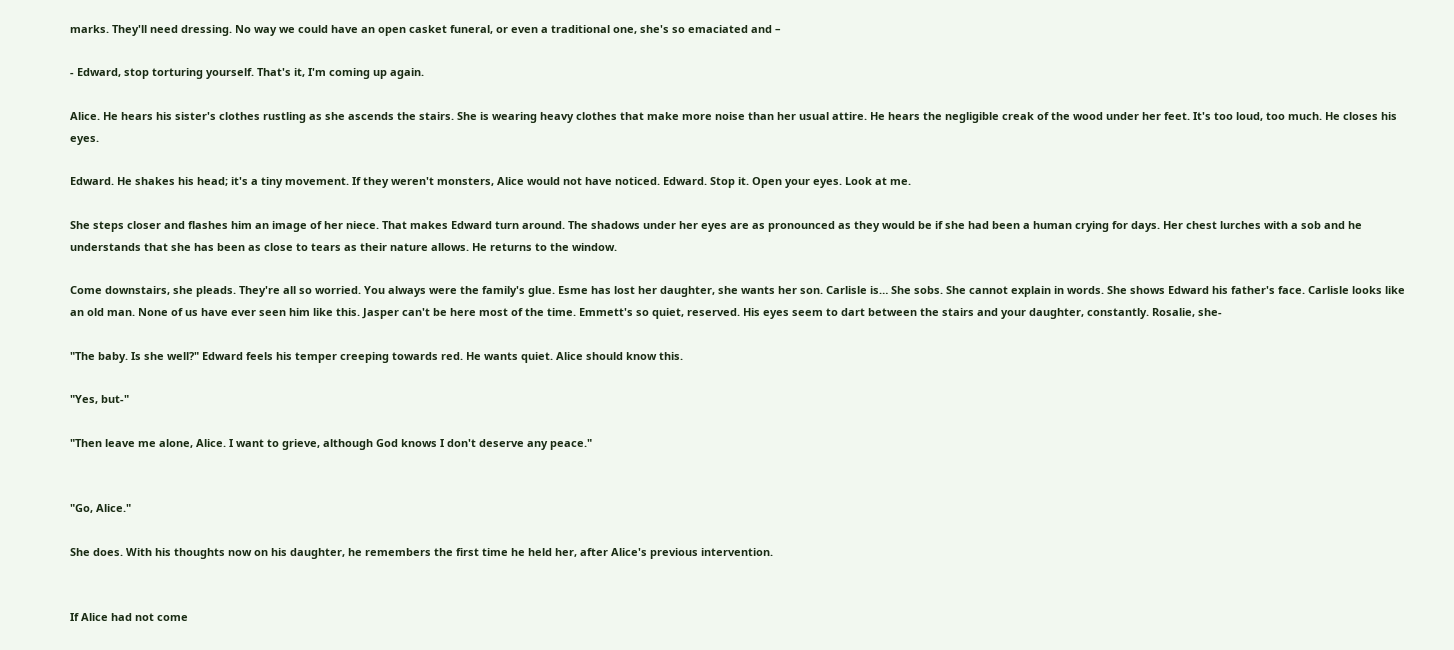marks. They'll need dressing. No way we could have an open casket funeral, or even a traditional one, she's so emaciated and –

- Edward, stop torturing yourself. That's it, I'm coming up again.

Alice. He hears his sister's clothes rustling as she ascends the stairs. She is wearing heavy clothes that make more noise than her usual attire. He hears the negligible creak of the wood under her feet. It's too loud, too much. He closes his eyes.

Edward. He shakes his head; it's a tiny movement. If they weren't monsters, Alice would not have noticed. Edward. Stop it. Open your eyes. Look at me.

She steps closer and flashes him an image of her niece. That makes Edward turn around. The shadows under her eyes are as pronounced as they would be if she had been a human crying for days. Her chest lurches with a sob and he understands that she has been as close to tears as their nature allows. He returns to the window.

Come downstairs, she pleads. They're all so worried. You always were the family's glue. Esme has lost her daughter, she wants her son. Carlisle is… She sobs. She cannot explain in words. She shows Edward his father's face. Carlisle looks like an old man. None of us have ever seen him like this. Jasper can't be here most of the time. Emmett's so quiet, reserved. His eyes seem to dart between the stairs and your daughter, constantly. Rosalie, she-

"The baby. Is she well?" Edward feels his temper creeping towards red. He wants quiet. Alice should know this.

"Yes, but-"

"Then leave me alone, Alice. I want to grieve, although God knows I don't deserve any peace."


"Go, Alice."

She does. With his thoughts now on his daughter, he remembers the first time he held her, after Alice's previous intervention.


If Alice had not come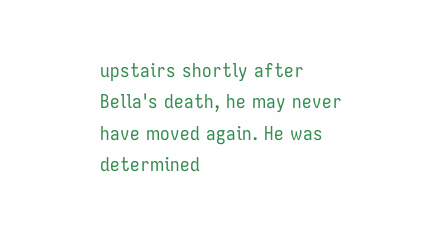upstairs shortly after Bella's death, he may never have moved again. He was determined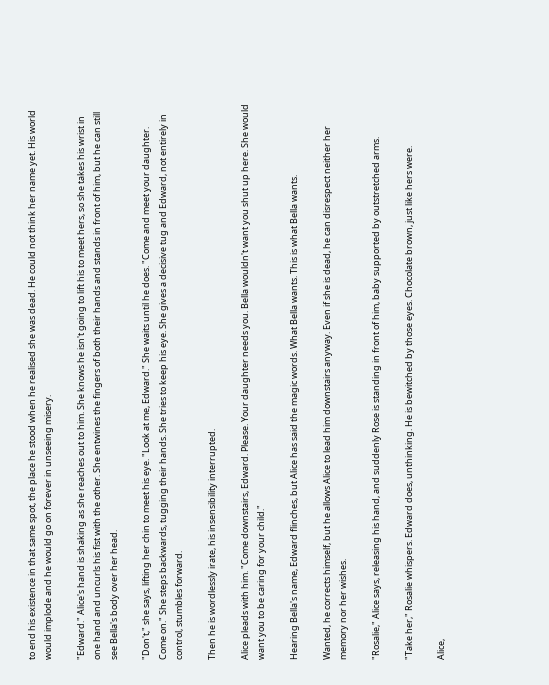to end his existence in that same spot, the place he stood when he realised she was dead. He could not think her name yet. His world would implode and he would go on forever in unseeing misery.

"Edward." Alice's hand is shaking as she reaches out to him. She knows he isn't going to lift his to meet hers, so she takes his wrist in one hand and uncurls his fist with the other. She entwines the fingers of both their hands and stands in front of him, but he can still see Bella's body over her head.

"Don't," she says, lifting her chin to meet his eye. "Look at me, Edward." She waits until he does. "Come and meet your daughter. Come on." She steps backwards, tugging their hands. She tries to keep his eye. She gives a decisive tug and Edward, not entirely in control, stumbles forward.

Then he is wordlessly irate, his insensibility interrupted.

Alice pleads with him. "Come downstairs, Edward. Please. Your daughter needs you. Bella wouldn't want you shut up here. She would want you to be caring for your child."

Hearing Bella's name, Edward flinches, but Alice has said the magic words. What Bella wants. This is what Bella wants.

Wanted, he corrects himself, but he allows Alice to lead him downstairs anyway. Even if she is dead, he can disrespect neither her memory nor her wishes.

"Rosalie," Alice says, releasing his hand, and suddenly Rose is standing in front of him, baby supported by outstretched arms.

"Take her," Rosalie whispers. Edward does, unthinking. He is bewitched by those eyes. Chocolate brown, just like hers were.

Alice,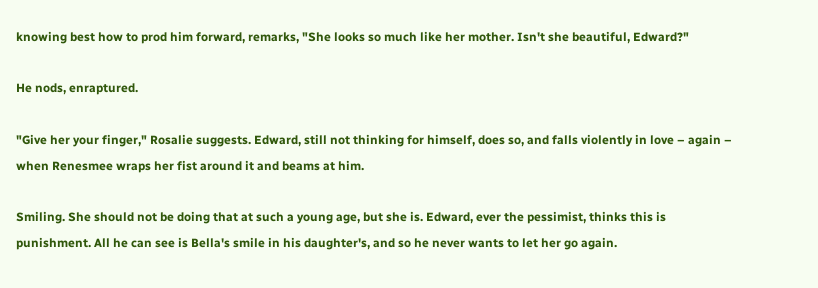knowing best how to prod him forward, remarks, "She looks so much like her mother. Isn't she beautiful, Edward?"

He nods, enraptured.

"Give her your finger," Rosalie suggests. Edward, still not thinking for himself, does so, and falls violently in love – again – when Renesmee wraps her fist around it and beams at him.

Smiling. She should not be doing that at such a young age, but she is. Edward, ever the pessimist, thinks this is punishment. All he can see is Bella's smile in his daughter's, and so he never wants to let her go again.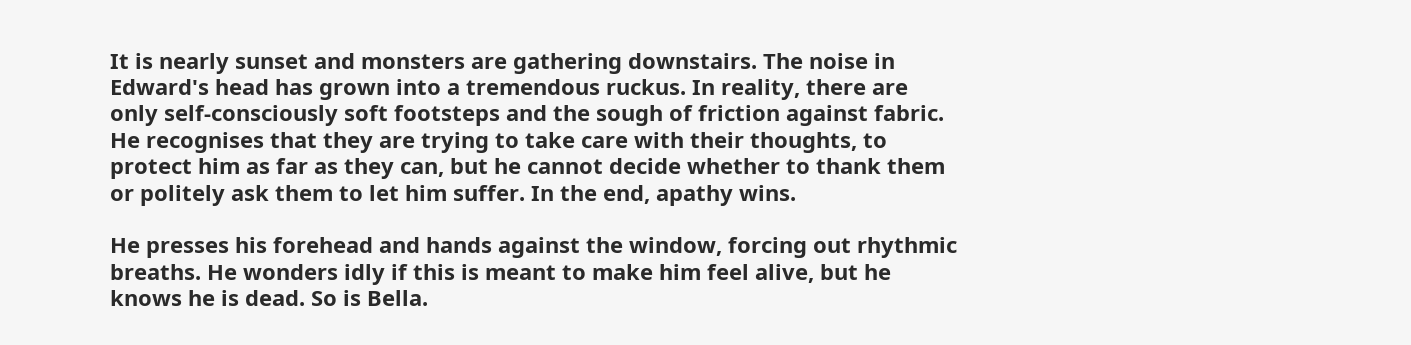It is nearly sunset and monsters are gathering downstairs. The noise in Edward's head has grown into a tremendous ruckus. In reality, there are only self-consciously soft footsteps and the sough of friction against fabric. He recognises that they are trying to take care with their thoughts, to protect him as far as they can, but he cannot decide whether to thank them or politely ask them to let him suffer. In the end, apathy wins.

He presses his forehead and hands against the window, forcing out rhythmic breaths. He wonders idly if this is meant to make him feel alive, but he knows he is dead. So is Bella.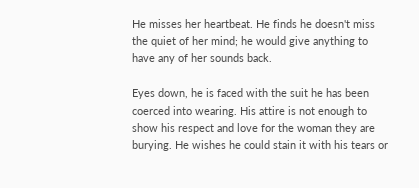He misses her heartbeat. He finds he doesn't miss the quiet of her mind; he would give anything to have any of her sounds back.

Eyes down, he is faced with the suit he has been coerced into wearing. His attire is not enough to show his respect and love for the woman they are burying. He wishes he could stain it with his tears or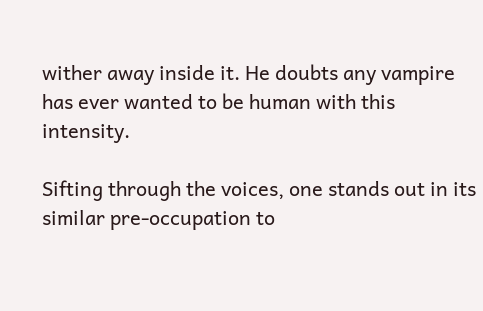wither away inside it. He doubts any vampire has ever wanted to be human with this intensity.

Sifting through the voices, one stands out in its similar pre-occupation to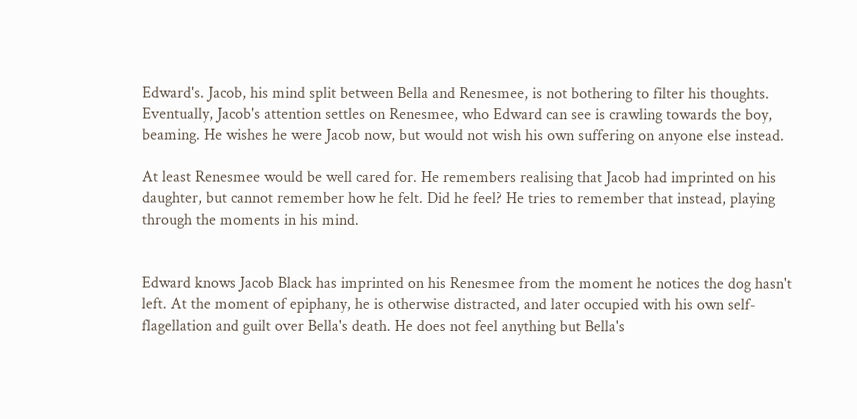Edward's. Jacob, his mind split between Bella and Renesmee, is not bothering to filter his thoughts. Eventually, Jacob's attention settles on Renesmee, who Edward can see is crawling towards the boy, beaming. He wishes he were Jacob now, but would not wish his own suffering on anyone else instead.

At least Renesmee would be well cared for. He remembers realising that Jacob had imprinted on his daughter, but cannot remember how he felt. Did he feel? He tries to remember that instead, playing through the moments in his mind.


Edward knows Jacob Black has imprinted on his Renesmee from the moment he notices the dog hasn't left. At the moment of epiphany, he is otherwise distracted, and later occupied with his own self-flagellation and guilt over Bella's death. He does not feel anything but Bella's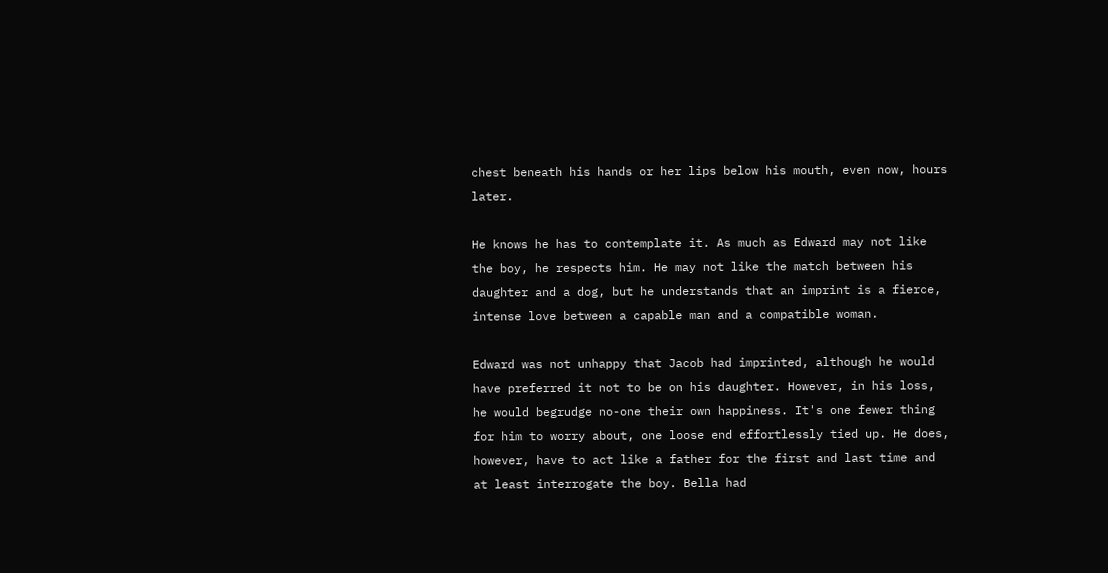chest beneath his hands or her lips below his mouth, even now, hours later.

He knows he has to contemplate it. As much as Edward may not like the boy, he respects him. He may not like the match between his daughter and a dog, but he understands that an imprint is a fierce, intense love between a capable man and a compatible woman.

Edward was not unhappy that Jacob had imprinted, although he would have preferred it not to be on his daughter. However, in his loss, he would begrudge no-one their own happiness. It's one fewer thing for him to worry about, one loose end effortlessly tied up. He does, however, have to act like a father for the first and last time and at least interrogate the boy. Bella had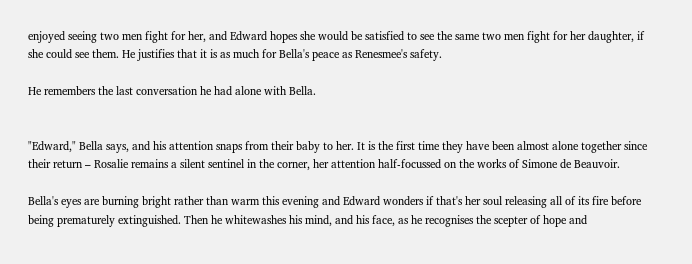enjoyed seeing two men fight for her, and Edward hopes she would be satisfied to see the same two men fight for her daughter, if she could see them. He justifies that it is as much for Bella's peace as Renesmee's safety.

He remembers the last conversation he had alone with Bella.


"Edward," Bella says, and his attention snaps from their baby to her. It is the first time they have been almost alone together since their return – Rosalie remains a silent sentinel in the corner, her attention half-focussed on the works of Simone de Beauvoir.

Bella's eyes are burning bright rather than warm this evening and Edward wonders if that's her soul releasing all of its fire before being prematurely extinguished. Then he whitewashes his mind, and his face, as he recognises the scepter of hope and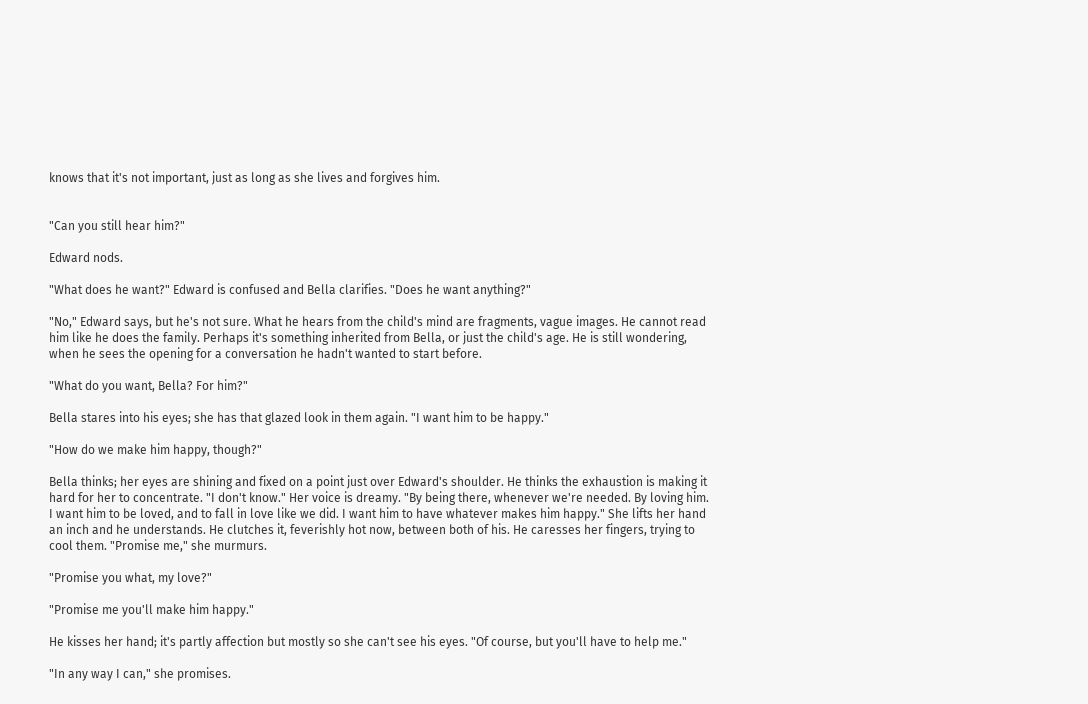knows that it's not important, just as long as she lives and forgives him.


"Can you still hear him?"

Edward nods.

"What does he want?" Edward is confused and Bella clarifies. "Does he want anything?"

"No," Edward says, but he's not sure. What he hears from the child's mind are fragments, vague images. He cannot read him like he does the family. Perhaps it's something inherited from Bella, or just the child's age. He is still wondering, when he sees the opening for a conversation he hadn't wanted to start before.

"What do you want, Bella? For him?"

Bella stares into his eyes; she has that glazed look in them again. "I want him to be happy."

"How do we make him happy, though?"

Bella thinks; her eyes are shining and fixed on a point just over Edward's shoulder. He thinks the exhaustion is making it hard for her to concentrate. "I don't know." Her voice is dreamy. "By being there, whenever we're needed. By loving him. I want him to be loved, and to fall in love like we did. I want him to have whatever makes him happy." She lifts her hand an inch and he understands. He clutches it, feverishly hot now, between both of his. He caresses her fingers, trying to cool them. "Promise me," she murmurs.

"Promise you what, my love?"

"Promise me you'll make him happy."

He kisses her hand; it's partly affection but mostly so she can't see his eyes. "Of course, but you'll have to help me."

"In any way I can," she promises.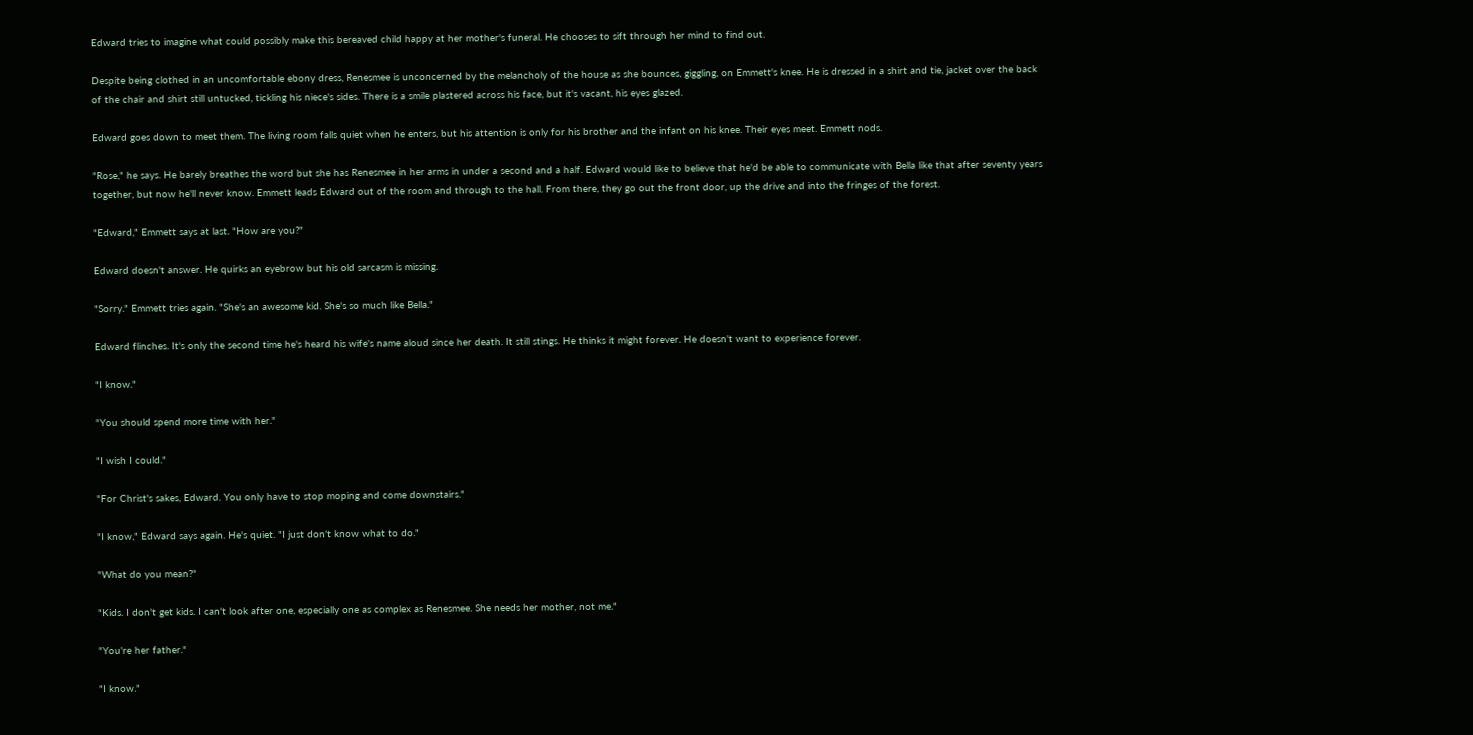Edward tries to imagine what could possibly make this bereaved child happy at her mother's funeral. He chooses to sift through her mind to find out.

Despite being clothed in an uncomfortable ebony dress, Renesmee is unconcerned by the melancholy of the house as she bounces, giggling, on Emmett's knee. He is dressed in a shirt and tie, jacket over the back of the chair and shirt still untucked, tickling his niece's sides. There is a smile plastered across his face, but it's vacant, his eyes glazed.

Edward goes down to meet them. The living room falls quiet when he enters, but his attention is only for his brother and the infant on his knee. Their eyes meet. Emmett nods.

"Rose," he says. He barely breathes the word but she has Renesmee in her arms in under a second and a half. Edward would like to believe that he'd be able to communicate with Bella like that after seventy years together, but now he'll never know. Emmett leads Edward out of the room and through to the hall. From there, they go out the front door, up the drive and into the fringes of the forest.

"Edward," Emmett says at last. "How are you?"

Edward doesn't answer. He quirks an eyebrow but his old sarcasm is missing.

"Sorry." Emmett tries again. "She's an awesome kid. She's so much like Bella."

Edward flinches. It's only the second time he's heard his wife's name aloud since her death. It still stings. He thinks it might forever. He doesn't want to experience forever.

"I know."

"You should spend more time with her."

"I wish I could."

"For Christ's sakes, Edward. You only have to stop moping and come downstairs."

"I know," Edward says again. He's quiet. "I just don't know what to do."

"What do you mean?"

"Kids. I don't get kids. I can't look after one, especially one as complex as Renesmee. She needs her mother, not me."

"You're her father."

"I know."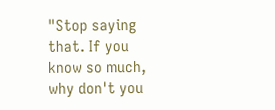"Stop saying that. If you know so much, why don't you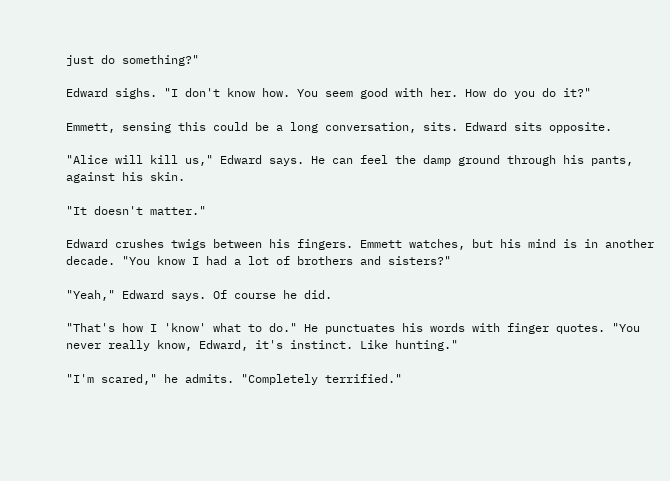just do something?"

Edward sighs. "I don't know how. You seem good with her. How do you do it?"

Emmett, sensing this could be a long conversation, sits. Edward sits opposite.

"Alice will kill us," Edward says. He can feel the damp ground through his pants, against his skin.

"It doesn't matter."

Edward crushes twigs between his fingers. Emmett watches, but his mind is in another decade. "You know I had a lot of brothers and sisters?"

"Yeah," Edward says. Of course he did.

"That's how I 'know' what to do." He punctuates his words with finger quotes. "You never really know, Edward, it's instinct. Like hunting."

"I'm scared," he admits. "Completely terrified."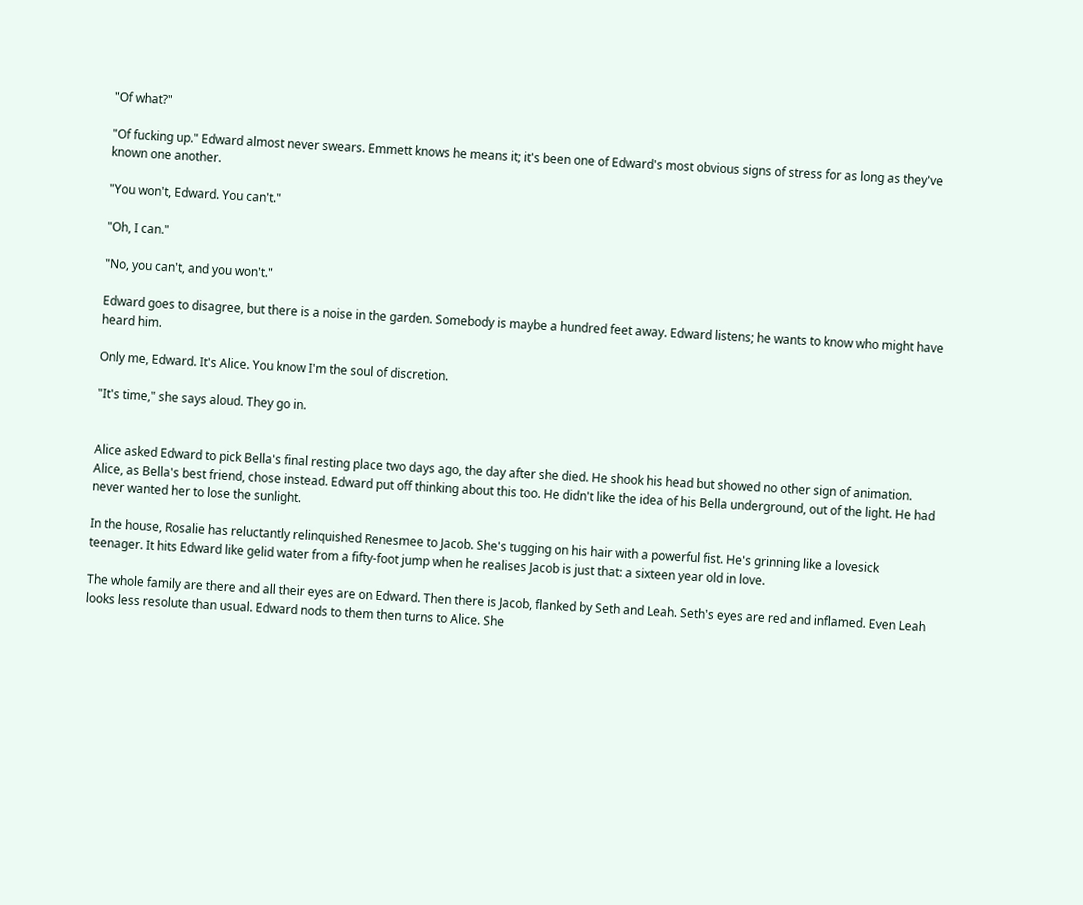"Of what?"

"Of fucking up." Edward almost never swears. Emmett knows he means it; it's been one of Edward's most obvious signs of stress for as long as they've known one another.

"You won't, Edward. You can't."

"Oh, I can."

"No, you can't, and you won't."

Edward goes to disagree, but there is a noise in the garden. Somebody is maybe a hundred feet away. Edward listens; he wants to know who might have heard him.

Only me, Edward. It's Alice. You know I'm the soul of discretion.

"It's time," she says aloud. They go in.


Alice asked Edward to pick Bella's final resting place two days ago, the day after she died. He shook his head but showed no other sign of animation. Alice, as Bella's best friend, chose instead. Edward put off thinking about this too. He didn't like the idea of his Bella underground, out of the light. He had never wanted her to lose the sunlight.

In the house, Rosalie has reluctantly relinquished Renesmee to Jacob. She's tugging on his hair with a powerful fist. He's grinning like a lovesick teenager. It hits Edward like gelid water from a fifty-foot jump when he realises Jacob is just that: a sixteen year old in love.

The whole family are there and all their eyes are on Edward. Then there is Jacob, flanked by Seth and Leah. Seth's eyes are red and inflamed. Even Leah looks less resolute than usual. Edward nods to them then turns to Alice. She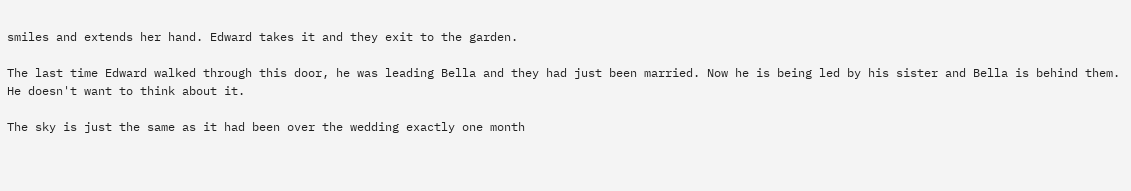smiles and extends her hand. Edward takes it and they exit to the garden.

The last time Edward walked through this door, he was leading Bella and they had just been married. Now he is being led by his sister and Bella is behind them. He doesn't want to think about it.

The sky is just the same as it had been over the wedding exactly one month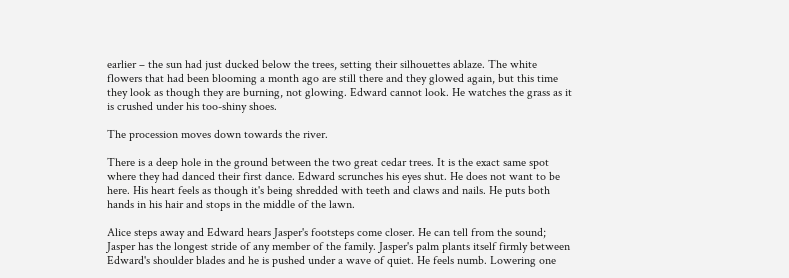earlier – the sun had just ducked below the trees, setting their silhouettes ablaze. The white flowers that had been blooming a month ago are still there and they glowed again, but this time they look as though they are burning, not glowing. Edward cannot look. He watches the grass as it is crushed under his too-shiny shoes.

The procession moves down towards the river.

There is a deep hole in the ground between the two great cedar trees. It is the exact same spot where they had danced their first dance. Edward scrunches his eyes shut. He does not want to be here. His heart feels as though it's being shredded with teeth and claws and nails. He puts both hands in his hair and stops in the middle of the lawn.

Alice steps away and Edward hears Jasper's footsteps come closer. He can tell from the sound; Jasper has the longest stride of any member of the family. Jasper's palm plants itself firmly between Edward's shoulder blades and he is pushed under a wave of quiet. He feels numb. Lowering one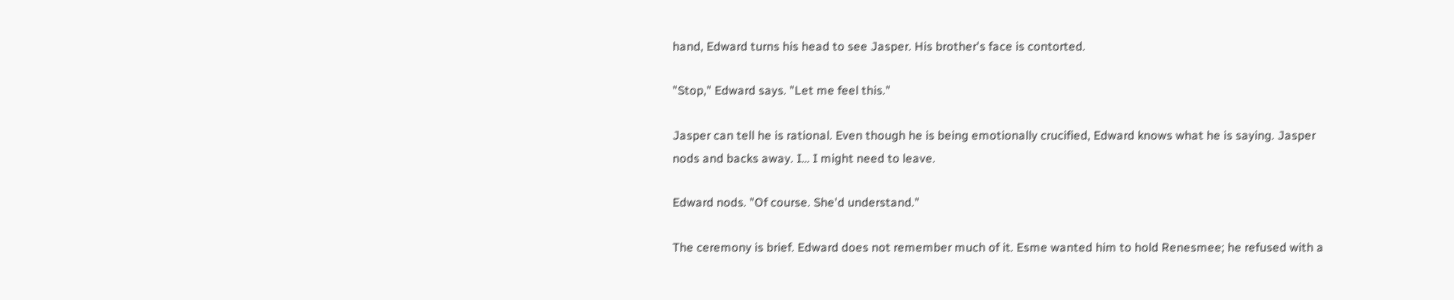hand, Edward turns his head to see Jasper. His brother's face is contorted.

"Stop," Edward says. "Let me feel this."

Jasper can tell he is rational. Even though he is being emotionally crucified, Edward knows what he is saying. Jasper nods and backs away. I… I might need to leave.

Edward nods. "Of course. She'd understand."

The ceremony is brief. Edward does not remember much of it. Esme wanted him to hold Renesmee; he refused with a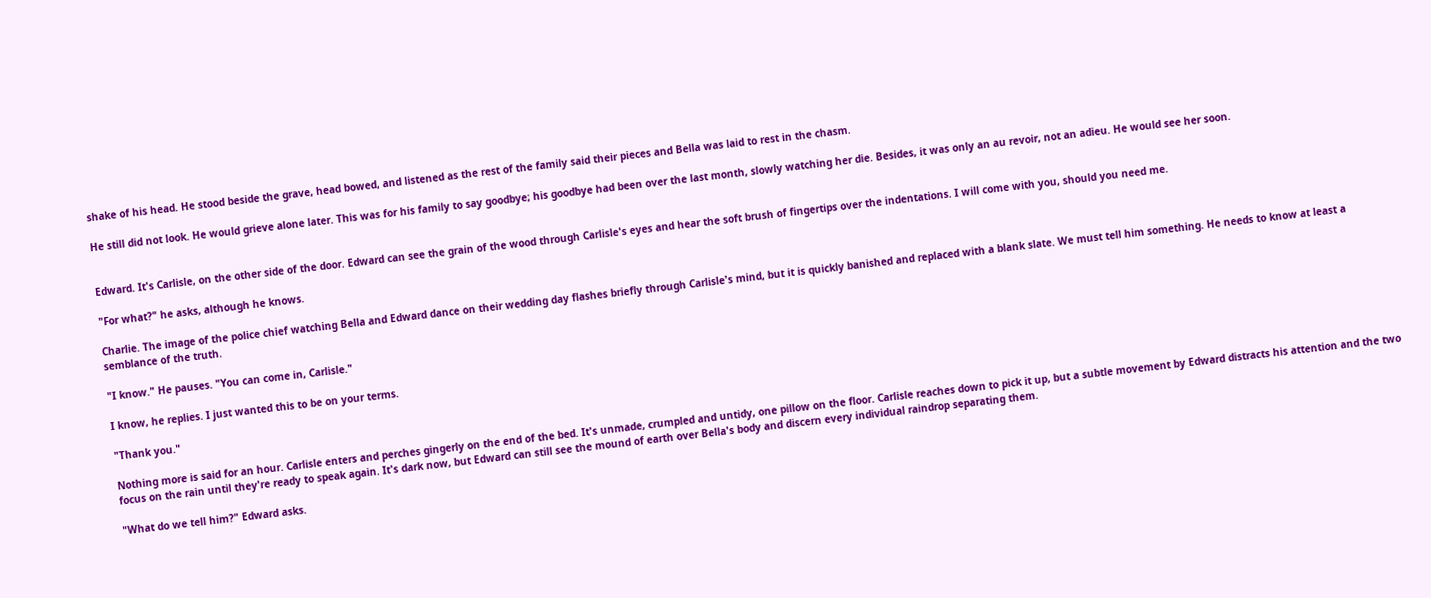shake of his head. He stood beside the grave, head bowed, and listened as the rest of the family said their pieces and Bella was laid to rest in the chasm.

He still did not look. He would grieve alone later. This was for his family to say goodbye; his goodbye had been over the last month, slowly watching her die. Besides, it was only an au revoir, not an adieu. He would see her soon.


Edward. It's Carlisle, on the other side of the door. Edward can see the grain of the wood through Carlisle's eyes and hear the soft brush of fingertips over the indentations. I will come with you, should you need me.

"For what?" he asks, although he knows.

Charlie. The image of the police chief watching Bella and Edward dance on their wedding day flashes briefly through Carlisle's mind, but it is quickly banished and replaced with a blank slate. We must tell him something. He needs to know at least a semblance of the truth.

"I know." He pauses. "You can come in, Carlisle."

I know, he replies. I just wanted this to be on your terms.

"Thank you."

Nothing more is said for an hour. Carlisle enters and perches gingerly on the end of the bed. It's unmade, crumpled and untidy, one pillow on the floor. Carlisle reaches down to pick it up, but a subtle movement by Edward distracts his attention and the two focus on the rain until they're ready to speak again. It's dark now, but Edward can still see the mound of earth over Bella's body and discern every individual raindrop separating them.

"What do we tell him?" Edward asks.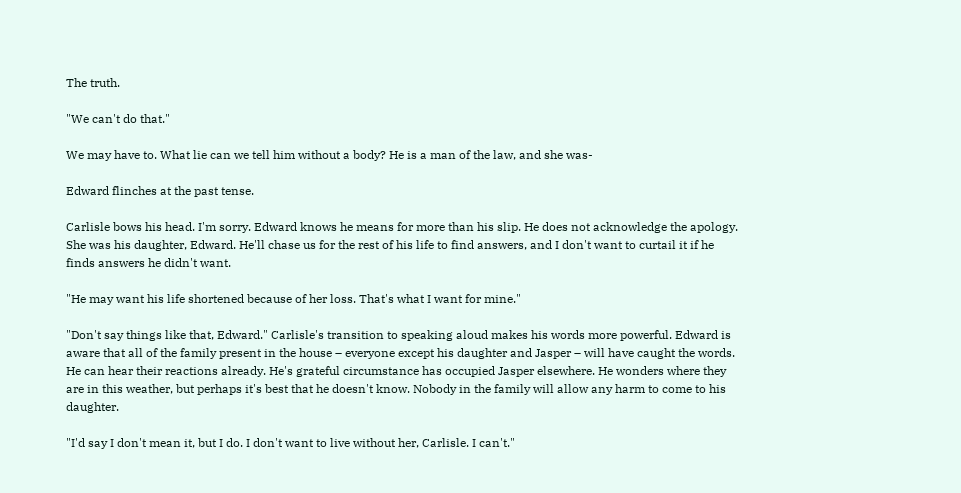The truth.

"We can't do that."

We may have to. What lie can we tell him without a body? He is a man of the law, and she was-

Edward flinches at the past tense.

Carlisle bows his head. I'm sorry. Edward knows he means for more than his slip. He does not acknowledge the apology. She was his daughter, Edward. He'll chase us for the rest of his life to find answers, and I don't want to curtail it if he finds answers he didn't want.

"He may want his life shortened because of her loss. That's what I want for mine."

"Don't say things like that, Edward." Carlisle's transition to speaking aloud makes his words more powerful. Edward is aware that all of the family present in the house – everyone except his daughter and Jasper – will have caught the words. He can hear their reactions already. He's grateful circumstance has occupied Jasper elsewhere. He wonders where they are in this weather, but perhaps it's best that he doesn't know. Nobody in the family will allow any harm to come to his daughter.

"I'd say I don't mean it, but I do. I don't want to live without her, Carlisle. I can't."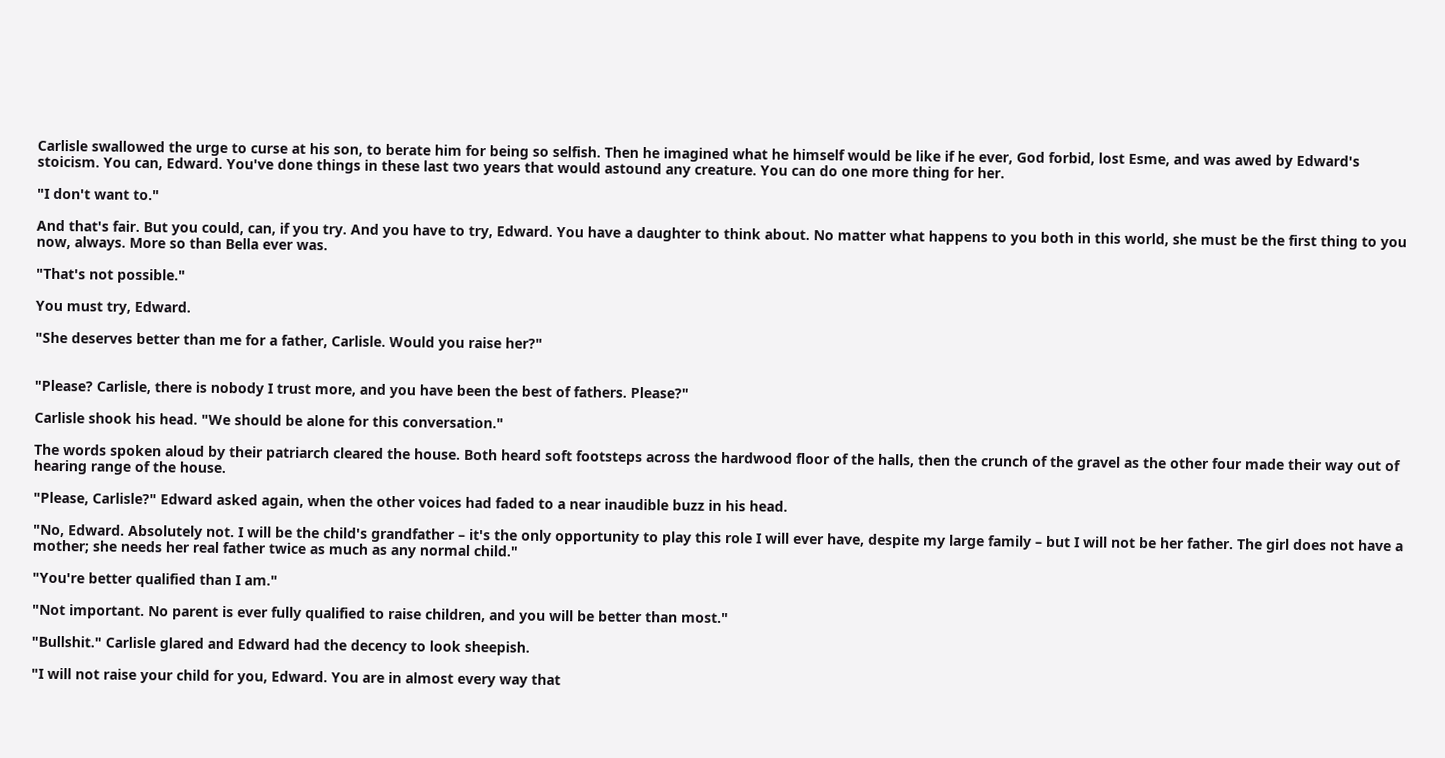Carlisle swallowed the urge to curse at his son, to berate him for being so selfish. Then he imagined what he himself would be like if he ever, God forbid, lost Esme, and was awed by Edward's stoicism. You can, Edward. You've done things in these last two years that would astound any creature. You can do one more thing for her.

"I don't want to."

And that's fair. But you could, can, if you try. And you have to try, Edward. You have a daughter to think about. No matter what happens to you both in this world, she must be the first thing to you now, always. More so than Bella ever was.

"That's not possible."

You must try, Edward.

"She deserves better than me for a father, Carlisle. Would you raise her?"


"Please? Carlisle, there is nobody I trust more, and you have been the best of fathers. Please?"

Carlisle shook his head. "We should be alone for this conversation."

The words spoken aloud by their patriarch cleared the house. Both heard soft footsteps across the hardwood floor of the halls, then the crunch of the gravel as the other four made their way out of hearing range of the house.

"Please, Carlisle?" Edward asked again, when the other voices had faded to a near inaudible buzz in his head.

"No, Edward. Absolutely not. I will be the child's grandfather – it's the only opportunity to play this role I will ever have, despite my large family – but I will not be her father. The girl does not have a mother; she needs her real father twice as much as any normal child."

"You're better qualified than I am."

"Not important. No parent is ever fully qualified to raise children, and you will be better than most."

"Bullshit." Carlisle glared and Edward had the decency to look sheepish.

"I will not raise your child for you, Edward. You are in almost every way that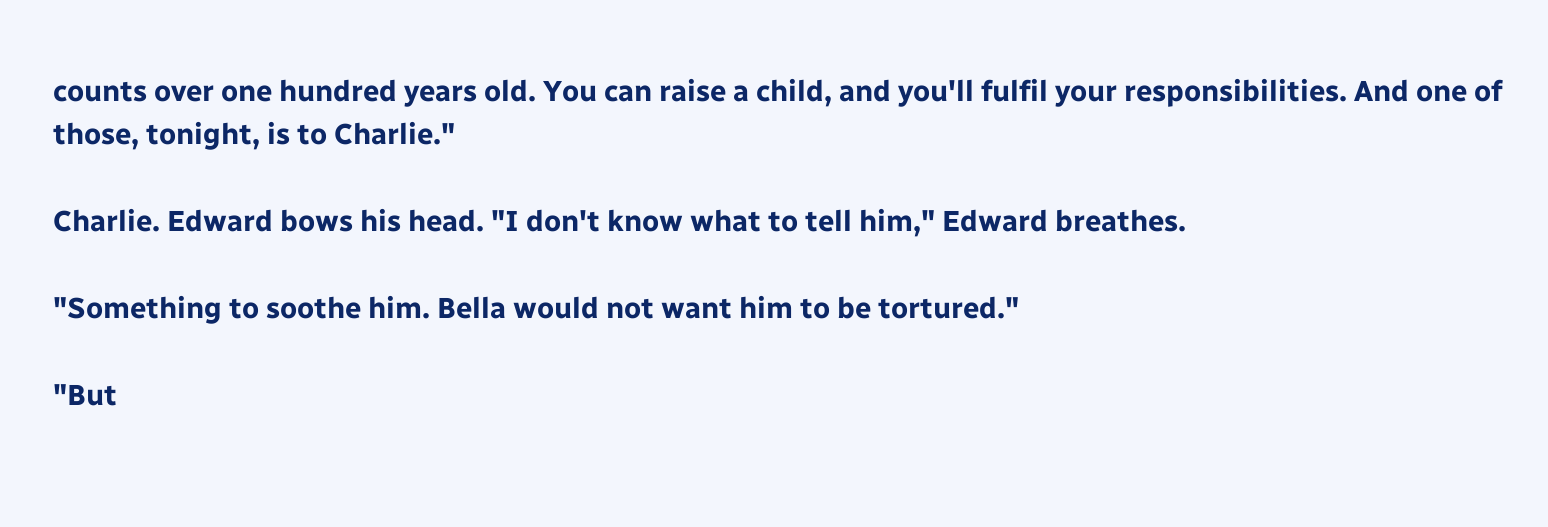counts over one hundred years old. You can raise a child, and you'll fulfil your responsibilities. And one of those, tonight, is to Charlie."

Charlie. Edward bows his head. "I don't know what to tell him," Edward breathes.

"Something to soothe him. Bella would not want him to be tortured."

"But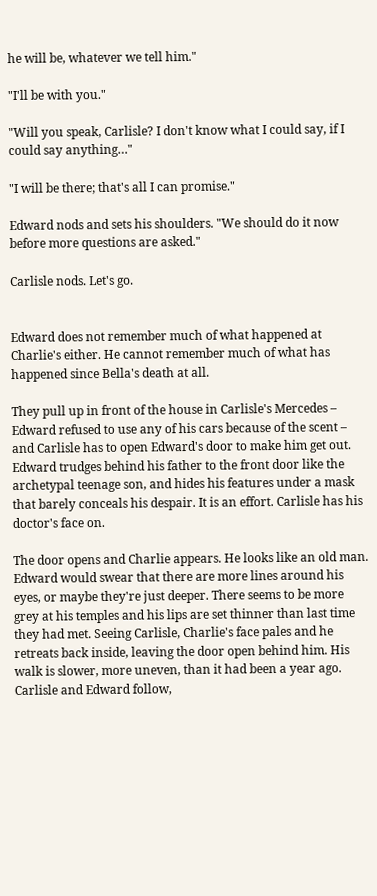he will be, whatever we tell him."

"I'll be with you."

"Will you speak, Carlisle? I don't know what I could say, if I could say anything…"

"I will be there; that's all I can promise."

Edward nods and sets his shoulders. "We should do it now before more questions are asked."

Carlisle nods. Let's go.


Edward does not remember much of what happened at Charlie's either. He cannot remember much of what has happened since Bella's death at all.

They pull up in front of the house in Carlisle's Mercedes – Edward refused to use any of his cars because of the scent – and Carlisle has to open Edward's door to make him get out. Edward trudges behind his father to the front door like the archetypal teenage son, and hides his features under a mask that barely conceals his despair. It is an effort. Carlisle has his doctor's face on.

The door opens and Charlie appears. He looks like an old man. Edward would swear that there are more lines around his eyes, or maybe they're just deeper. There seems to be more grey at his temples and his lips are set thinner than last time they had met. Seeing Carlisle, Charlie's face pales and he retreats back inside, leaving the door open behind him. His walk is slower, more uneven, than it had been a year ago. Carlisle and Edward follow,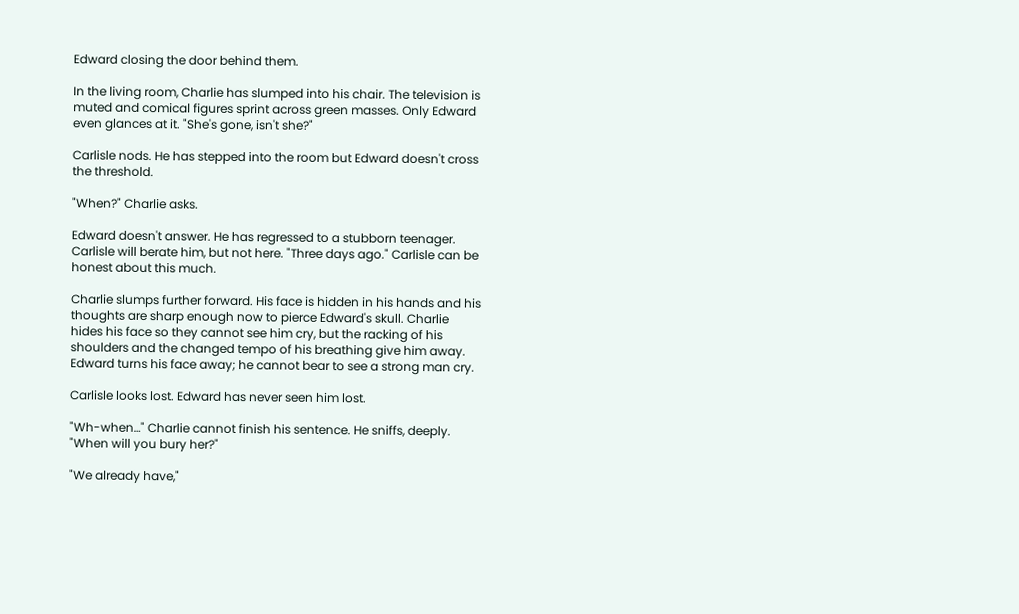Edward closing the door behind them.

In the living room, Charlie has slumped into his chair. The television is muted and comical figures sprint across green masses. Only Edward even glances at it. "She's gone, isn't she?"

Carlisle nods. He has stepped into the room but Edward doesn't cross the threshold.

"When?" Charlie asks.

Edward doesn't answer. He has regressed to a stubborn teenager. Carlisle will berate him, but not here. "Three days ago." Carlisle can be honest about this much.

Charlie slumps further forward. His face is hidden in his hands and his thoughts are sharp enough now to pierce Edward's skull. Charlie hides his face so they cannot see him cry, but the racking of his shoulders and the changed tempo of his breathing give him away. Edward turns his face away; he cannot bear to see a strong man cry.

Carlisle looks lost. Edward has never seen him lost.

"Wh-when…" Charlie cannot finish his sentence. He sniffs, deeply. "When will you bury her?"

"We already have,"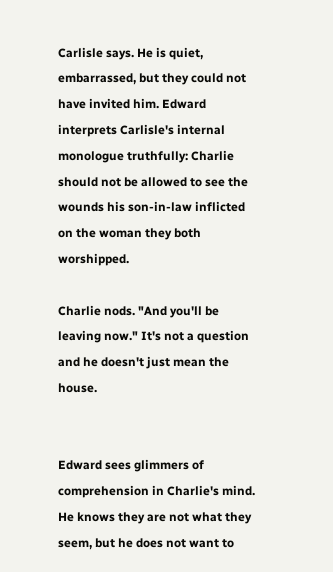Carlisle says. He is quiet, embarrassed, but they could not have invited him. Edward interprets Carlisle's internal monologue truthfully: Charlie should not be allowed to see the wounds his son-in-law inflicted on the woman they both worshipped.

Charlie nods. "And you'll be leaving now." It's not a question and he doesn't just mean the house.


Edward sees glimmers of comprehension in Charlie's mind. He knows they are not what they seem, but he does not want to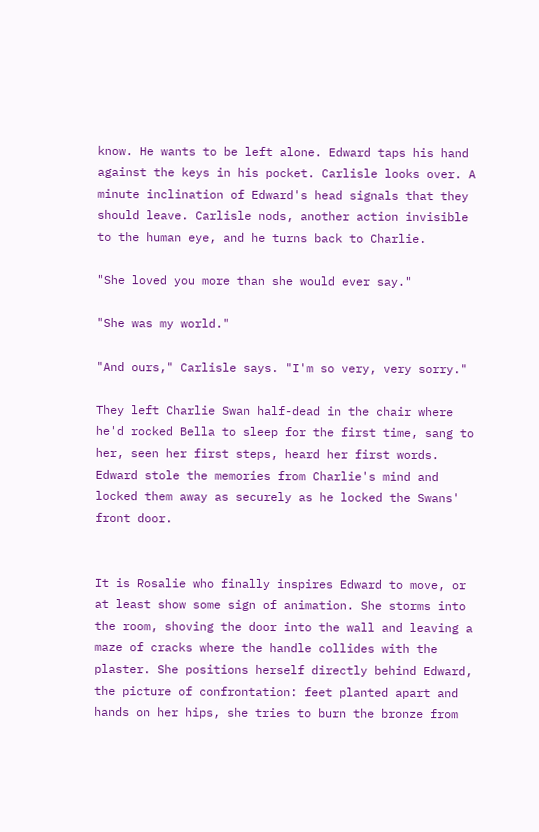know. He wants to be left alone. Edward taps his hand against the keys in his pocket. Carlisle looks over. A minute inclination of Edward's head signals that they should leave. Carlisle nods, another action invisible to the human eye, and he turns back to Charlie.

"She loved you more than she would ever say."

"She was my world."

"And ours," Carlisle says. "I'm so very, very sorry."

They left Charlie Swan half-dead in the chair where he'd rocked Bella to sleep for the first time, sang to her, seen her first steps, heard her first words. Edward stole the memories from Charlie's mind and locked them away as securely as he locked the Swans' front door.


It is Rosalie who finally inspires Edward to move, or at least show some sign of animation. She storms into the room, shoving the door into the wall and leaving a maze of cracks where the handle collides with the plaster. She positions herself directly behind Edward, the picture of confrontation: feet planted apart and hands on her hips, she tries to burn the bronze from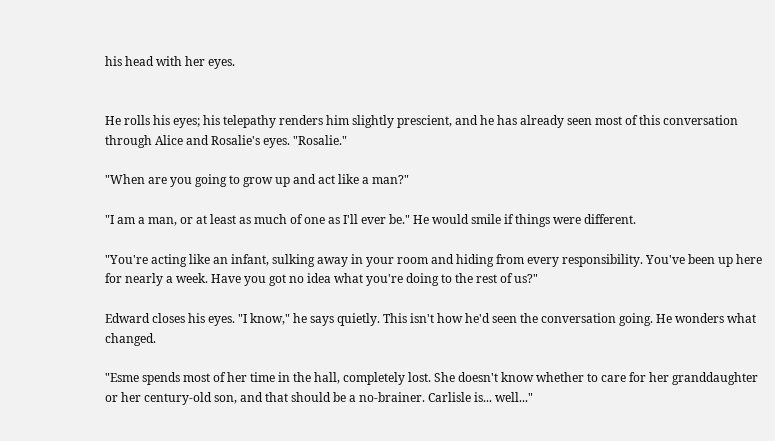his head with her eyes.


He rolls his eyes; his telepathy renders him slightly prescient, and he has already seen most of this conversation through Alice and Rosalie's eyes. "Rosalie."

"When are you going to grow up and act like a man?"

"I am a man, or at least as much of one as I'll ever be." He would smile if things were different.

"You're acting like an infant, sulking away in your room and hiding from every responsibility. You've been up here for nearly a week. Have you got no idea what you're doing to the rest of us?"

Edward closes his eyes. "I know," he says quietly. This isn't how he'd seen the conversation going. He wonders what changed.

"Esme spends most of her time in the hall, completely lost. She doesn't know whether to care for her granddaughter or her century-old son, and that should be a no-brainer. Carlisle is... well..."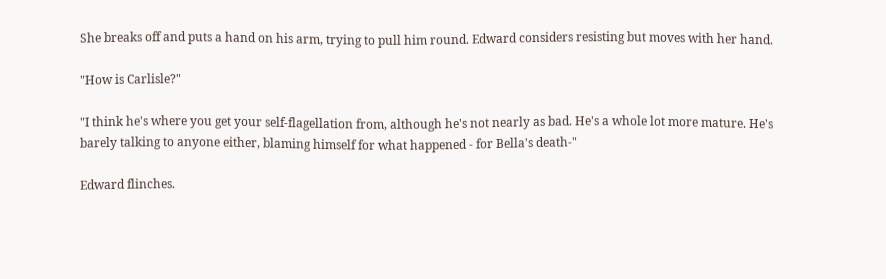She breaks off and puts a hand on his arm, trying to pull him round. Edward considers resisting but moves with her hand.

"How is Carlisle?"

"I think he's where you get your self-flagellation from, although he's not nearly as bad. He's a whole lot more mature. He's barely talking to anyone either, blaming himself for what happened - for Bella's death-"

Edward flinches.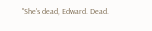"She's dead, Edward. Dead.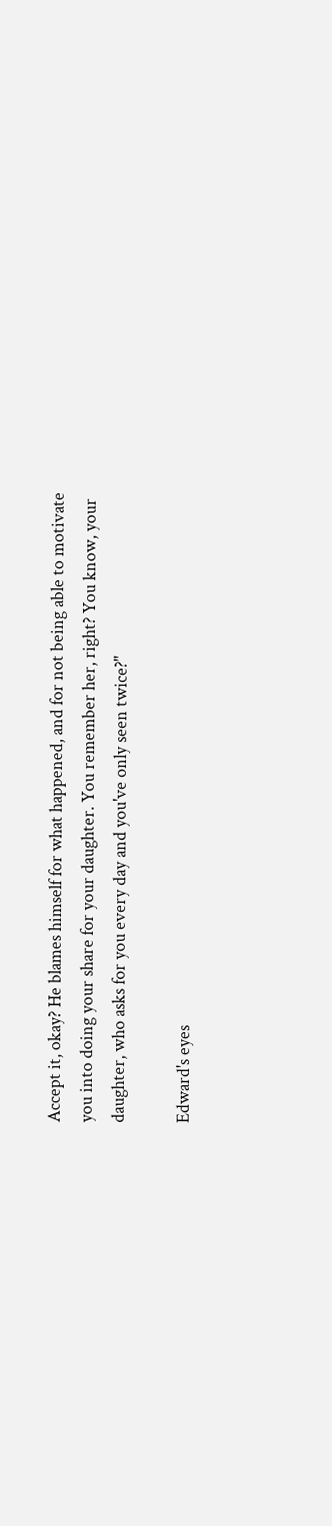Accept it, okay? He blames himself for what happened, and for not being able to motivate you into doing your share for your daughter. You remember her, right? You know, your daughter, who asks for you every day and you've only seen twice?"

Edward's eyes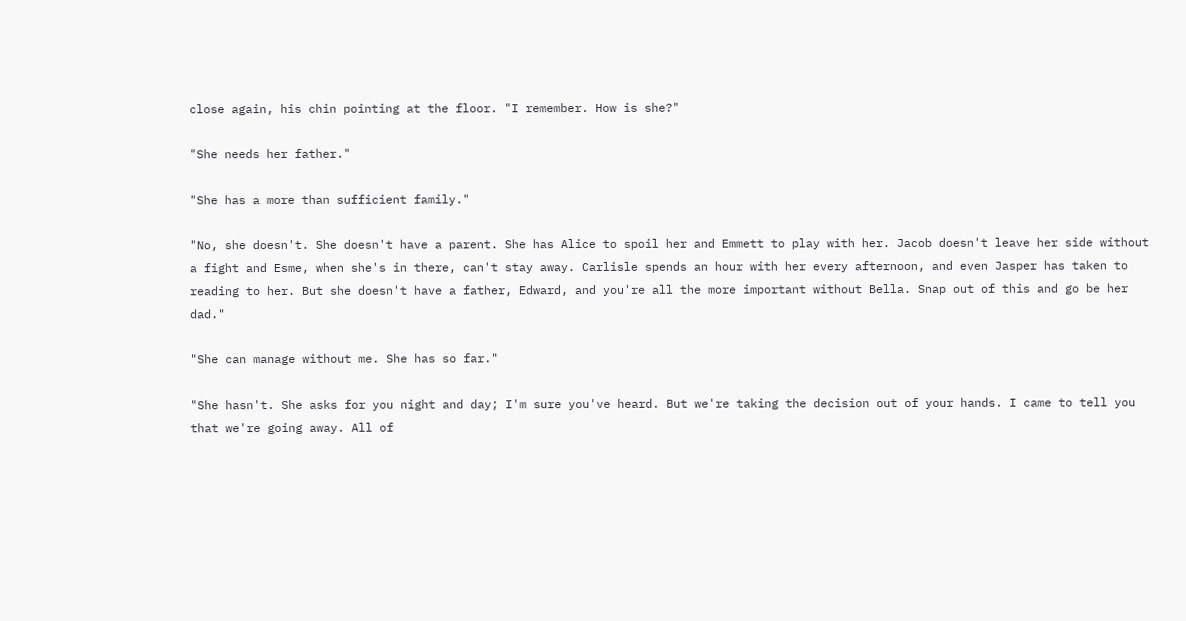close again, his chin pointing at the floor. "I remember. How is she?"

"She needs her father."

"She has a more than sufficient family."

"No, she doesn't. She doesn't have a parent. She has Alice to spoil her and Emmett to play with her. Jacob doesn't leave her side without a fight and Esme, when she's in there, can't stay away. Carlisle spends an hour with her every afternoon, and even Jasper has taken to reading to her. But she doesn't have a father, Edward, and you're all the more important without Bella. Snap out of this and go be her dad."

"She can manage without me. She has so far."

"She hasn't. She asks for you night and day; I'm sure you've heard. But we're taking the decision out of your hands. I came to tell you that we're going away. All of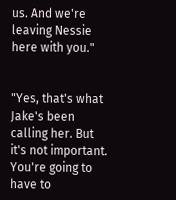us. And we're leaving Nessie here with you."


"Yes, that's what Jake's been calling her. But it's not important. You're going to have to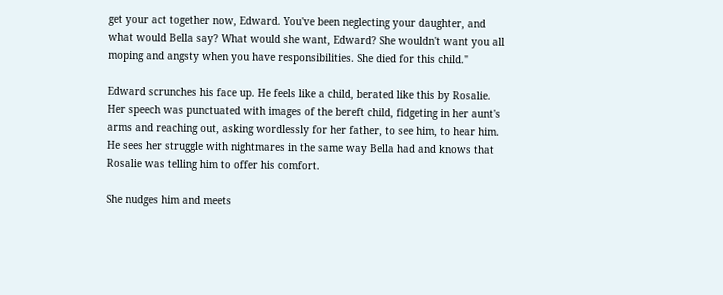get your act together now, Edward. You've been neglecting your daughter, and what would Bella say? What would she want, Edward? She wouldn't want you all moping and angsty when you have responsibilities. She died for this child."

Edward scrunches his face up. He feels like a child, berated like this by Rosalie. Her speech was punctuated with images of the bereft child, fidgeting in her aunt's arms and reaching out, asking wordlessly for her father, to see him, to hear him. He sees her struggle with nightmares in the same way Bella had and knows that Rosalie was telling him to offer his comfort.

She nudges him and meets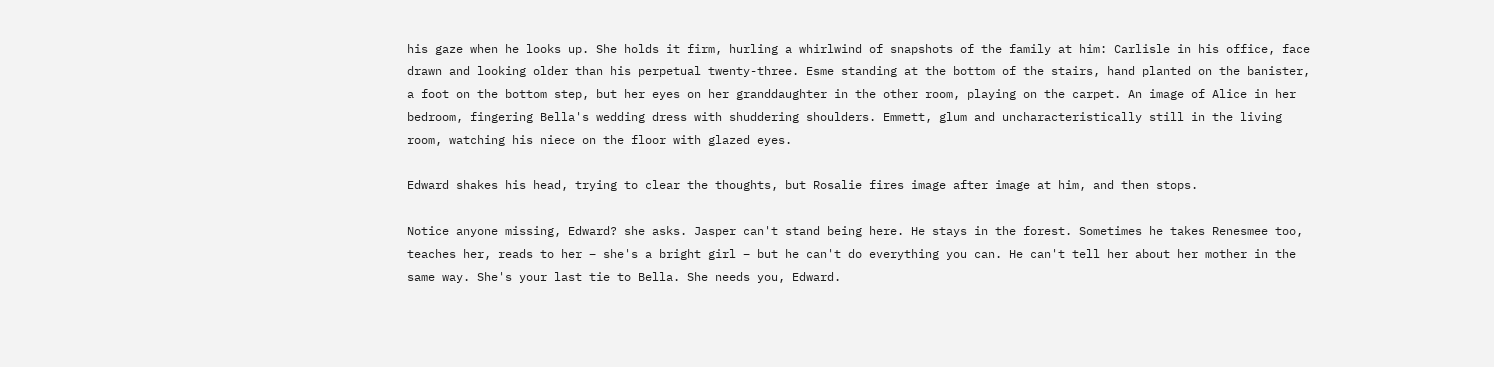his gaze when he looks up. She holds it firm, hurling a whirlwind of snapshots of the family at him: Carlisle in his office, face drawn and looking older than his perpetual twenty-three. Esme standing at the bottom of the stairs, hand planted on the banister, a foot on the bottom step, but her eyes on her granddaughter in the other room, playing on the carpet. An image of Alice in her bedroom, fingering Bella's wedding dress with shuddering shoulders. Emmett, glum and uncharacteristically still in the living room, watching his niece on the floor with glazed eyes.

Edward shakes his head, trying to clear the thoughts, but Rosalie fires image after image at him, and then stops.

Notice anyone missing, Edward? she asks. Jasper can't stand being here. He stays in the forest. Sometimes he takes Renesmee too, teaches her, reads to her – she's a bright girl – but he can't do everything you can. He can't tell her about her mother in the same way. She's your last tie to Bella. She needs you, Edward.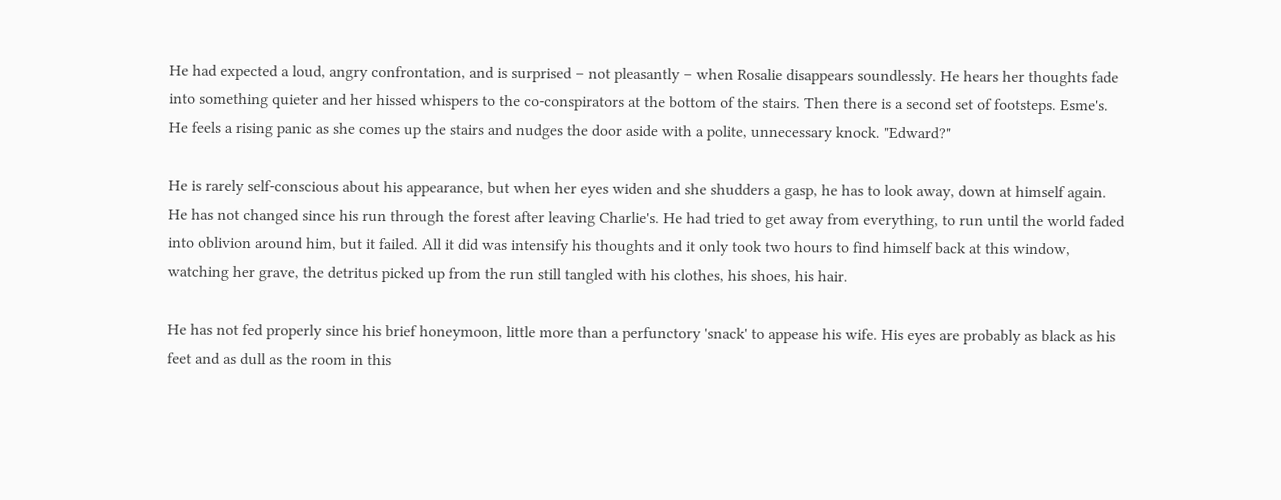He had expected a loud, angry confrontation, and is surprised – not pleasantly – when Rosalie disappears soundlessly. He hears her thoughts fade into something quieter and her hissed whispers to the co-conspirators at the bottom of the stairs. Then there is a second set of footsteps. Esme's. He feels a rising panic as she comes up the stairs and nudges the door aside with a polite, unnecessary knock. "Edward?"

He is rarely self-conscious about his appearance, but when her eyes widen and she shudders a gasp, he has to look away, down at himself again. He has not changed since his run through the forest after leaving Charlie's. He had tried to get away from everything, to run until the world faded into oblivion around him, but it failed. All it did was intensify his thoughts and it only took two hours to find himself back at this window, watching her grave, the detritus picked up from the run still tangled with his clothes, his shoes, his hair.

He has not fed properly since his brief honeymoon, little more than a perfunctory 'snack' to appease his wife. His eyes are probably as black as his feet and as dull as the room in this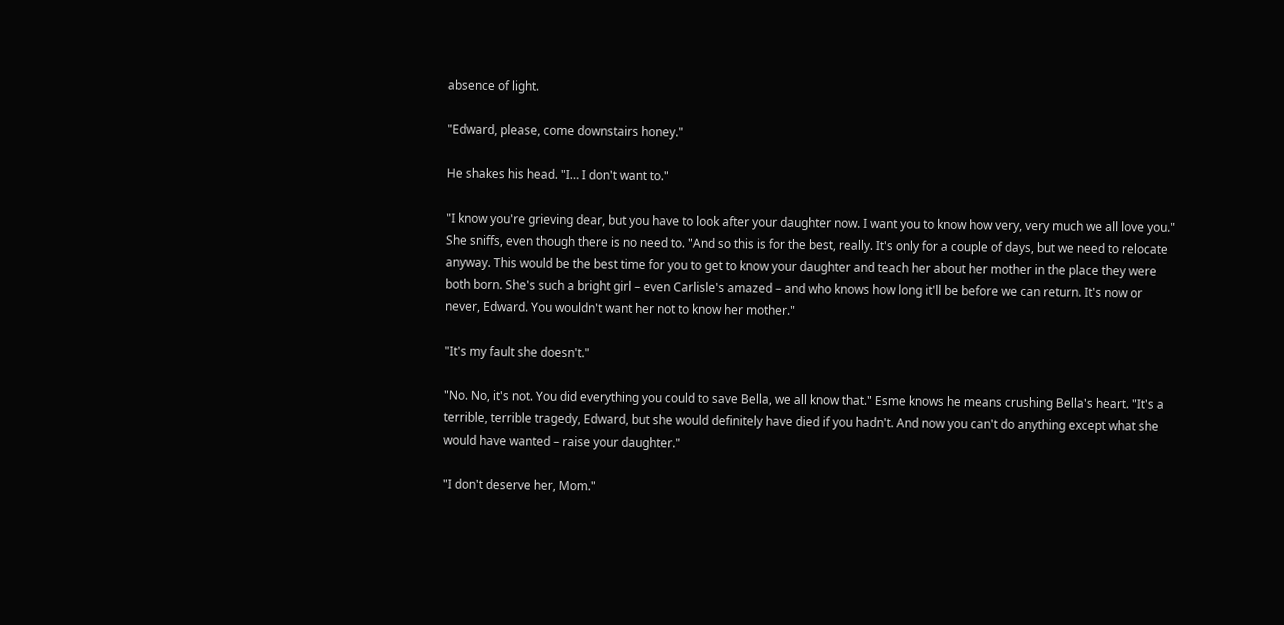absence of light.

"Edward, please, come downstairs honey."

He shakes his head. "I… I don't want to."

"I know you're grieving dear, but you have to look after your daughter now. I want you to know how very, very much we all love you." She sniffs, even though there is no need to. "And so this is for the best, really. It's only for a couple of days, but we need to relocate anyway. This would be the best time for you to get to know your daughter and teach her about her mother in the place they were both born. She's such a bright girl – even Carlisle's amazed – and who knows how long it'll be before we can return. It's now or never, Edward. You wouldn't want her not to know her mother."

"It's my fault she doesn't."

"No. No, it's not. You did everything you could to save Bella, we all know that." Esme knows he means crushing Bella's heart. "It's a terrible, terrible tragedy, Edward, but she would definitely have died if you hadn't. And now you can't do anything except what she would have wanted – raise your daughter."

"I don't deserve her, Mom."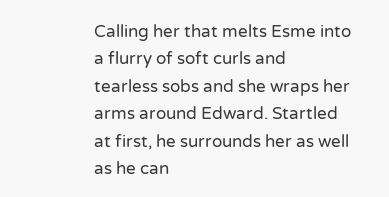Calling her that melts Esme into a flurry of soft curls and tearless sobs and she wraps her arms around Edward. Startled at first, he surrounds her as well as he can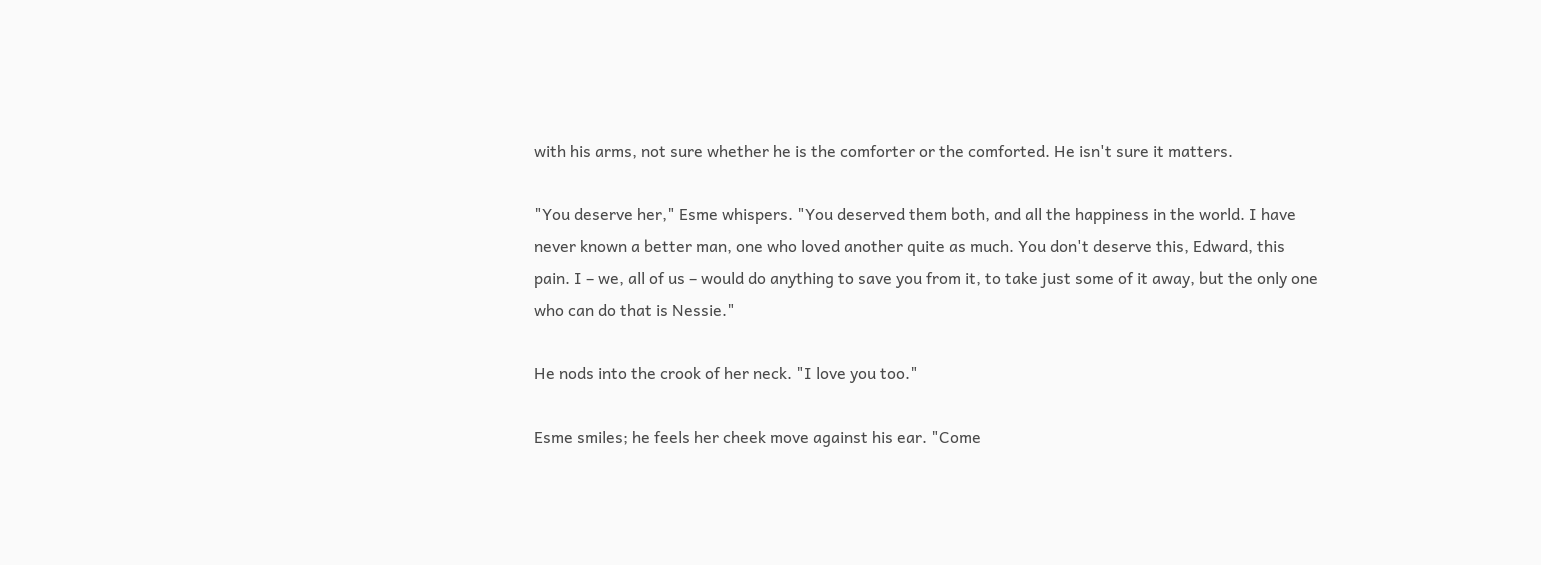with his arms, not sure whether he is the comforter or the comforted. He isn't sure it matters.

"You deserve her," Esme whispers. "You deserved them both, and all the happiness in the world. I have never known a better man, one who loved another quite as much. You don't deserve this, Edward, this pain. I – we, all of us – would do anything to save you from it, to take just some of it away, but the only one who can do that is Nessie."

He nods into the crook of her neck. "I love you too."

Esme smiles; he feels her cheek move against his ear. "Come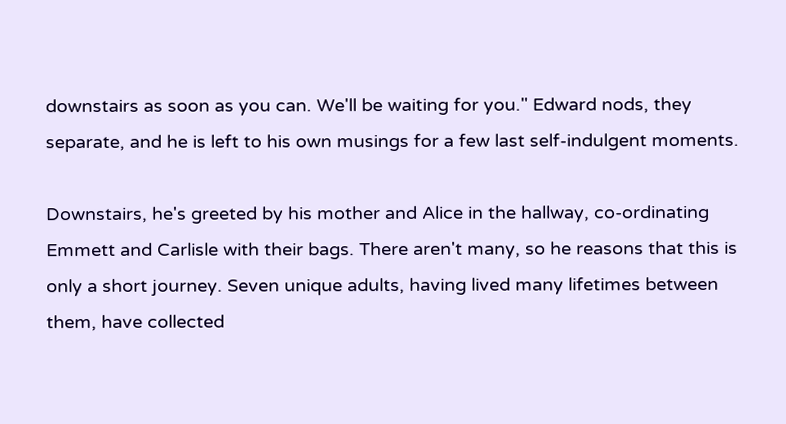downstairs as soon as you can. We'll be waiting for you." Edward nods, they separate, and he is left to his own musings for a few last self-indulgent moments.

Downstairs, he's greeted by his mother and Alice in the hallway, co-ordinating Emmett and Carlisle with their bags. There aren't many, so he reasons that this is only a short journey. Seven unique adults, having lived many lifetimes between them, have collected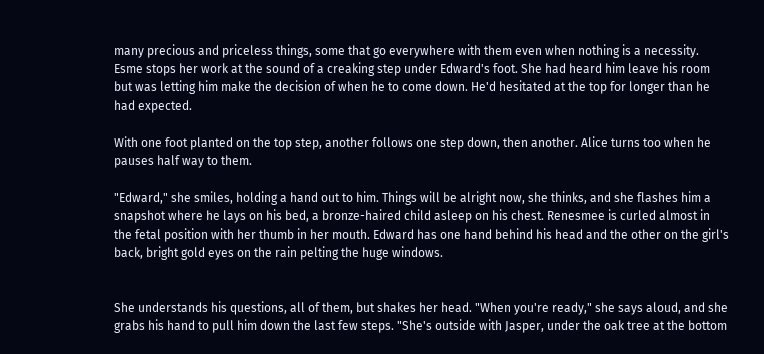many precious and priceless things, some that go everywhere with them even when nothing is a necessity. Esme stops her work at the sound of a creaking step under Edward's foot. She had heard him leave his room but was letting him make the decision of when he to come down. He'd hesitated at the top for longer than he had expected.

With one foot planted on the top step, another follows one step down, then another. Alice turns too when he pauses half way to them.

"Edward," she smiles, holding a hand out to him. Things will be alright now, she thinks, and she flashes him a snapshot where he lays on his bed, a bronze-haired child asleep on his chest. Renesmee is curled almost in the fetal position with her thumb in her mouth. Edward has one hand behind his head and the other on the girl's back, bright gold eyes on the rain pelting the huge windows.


She understands his questions, all of them, but shakes her head. "When you're ready," she says aloud, and she grabs his hand to pull him down the last few steps. "She's outside with Jasper, under the oak tree at the bottom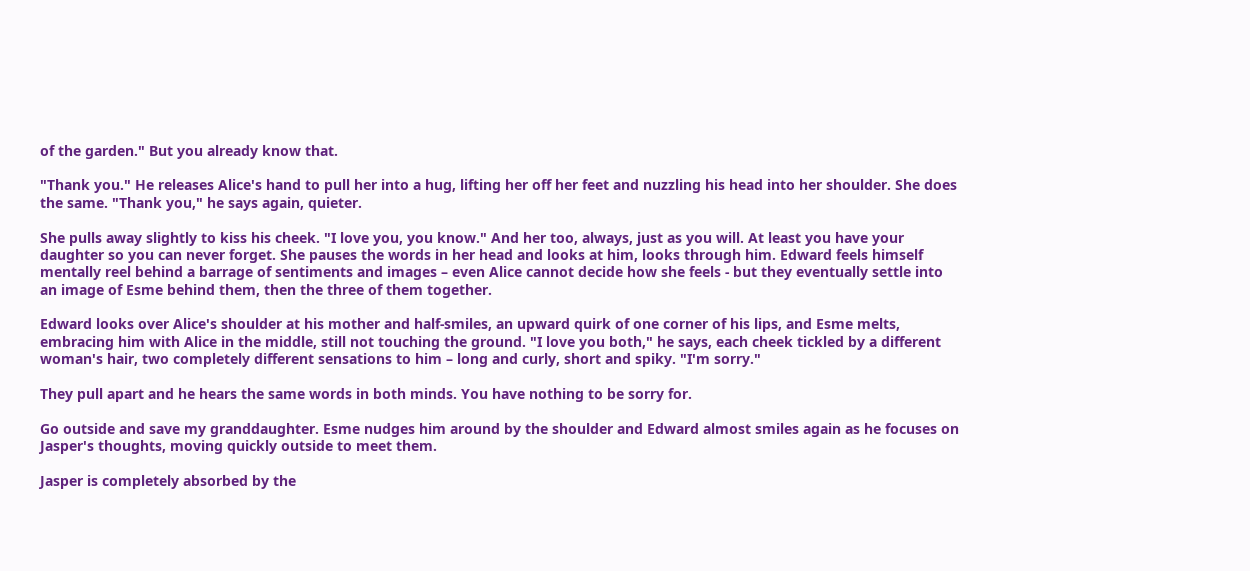of the garden." But you already know that.

"Thank you." He releases Alice's hand to pull her into a hug, lifting her off her feet and nuzzling his head into her shoulder. She does the same. "Thank you," he says again, quieter.

She pulls away slightly to kiss his cheek. "I love you, you know." And her too, always, just as you will. At least you have your daughter so you can never forget. She pauses the words in her head and looks at him, looks through him. Edward feels himself mentally reel behind a barrage of sentiments and images – even Alice cannot decide how she feels - but they eventually settle into an image of Esme behind them, then the three of them together.

Edward looks over Alice's shoulder at his mother and half-smiles, an upward quirk of one corner of his lips, and Esme melts, embracing him with Alice in the middle, still not touching the ground. "I love you both," he says, each cheek tickled by a different woman's hair, two completely different sensations to him – long and curly, short and spiky. "I'm sorry."

They pull apart and he hears the same words in both minds. You have nothing to be sorry for.

Go outside and save my granddaughter. Esme nudges him around by the shoulder and Edward almost smiles again as he focuses on Jasper's thoughts, moving quickly outside to meet them.

Jasper is completely absorbed by the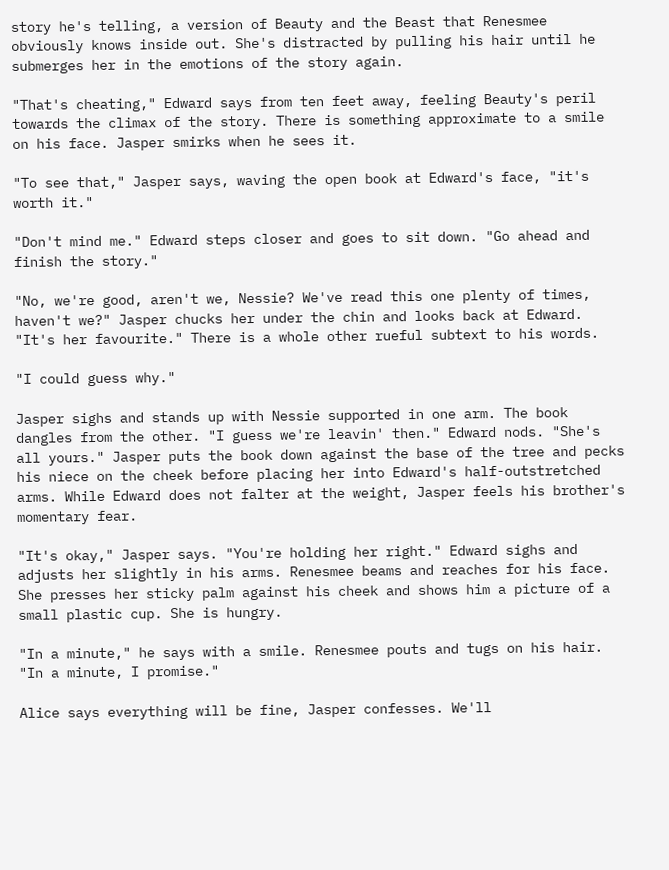story he's telling, a version of Beauty and the Beast that Renesmee obviously knows inside out. She's distracted by pulling his hair until he submerges her in the emotions of the story again.

"That's cheating," Edward says from ten feet away, feeling Beauty's peril towards the climax of the story. There is something approximate to a smile on his face. Jasper smirks when he sees it.

"To see that," Jasper says, waving the open book at Edward's face, "it's worth it."

"Don't mind me." Edward steps closer and goes to sit down. "Go ahead and finish the story."

"No, we're good, aren't we, Nessie? We've read this one plenty of times, haven't we?" Jasper chucks her under the chin and looks back at Edward. "It's her favourite." There is a whole other rueful subtext to his words.

"I could guess why."

Jasper sighs and stands up with Nessie supported in one arm. The book dangles from the other. "I guess we're leavin' then." Edward nods. "She's all yours." Jasper puts the book down against the base of the tree and pecks his niece on the cheek before placing her into Edward's half-outstretched arms. While Edward does not falter at the weight, Jasper feels his brother's momentary fear.

"It's okay," Jasper says. "You're holding her right." Edward sighs and adjusts her slightly in his arms. Renesmee beams and reaches for his face. She presses her sticky palm against his cheek and shows him a picture of a small plastic cup. She is hungry.

"In a minute," he says with a smile. Renesmee pouts and tugs on his hair. "In a minute, I promise."

Alice says everything will be fine, Jasper confesses. We'll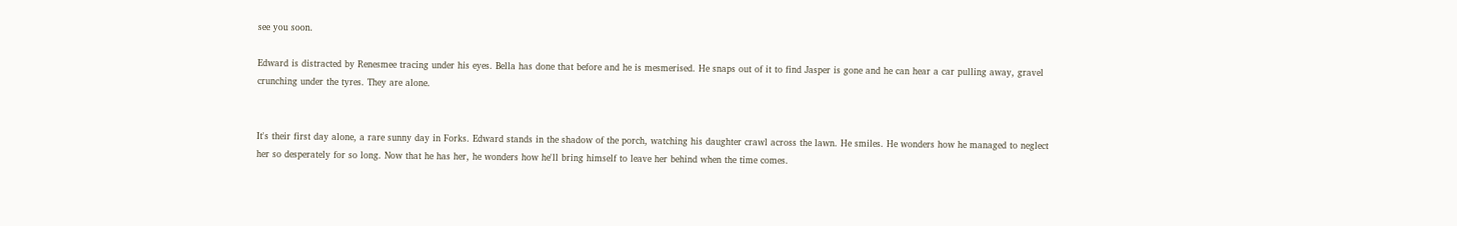see you soon.

Edward is distracted by Renesmee tracing under his eyes. Bella has done that before and he is mesmerised. He snaps out of it to find Jasper is gone and he can hear a car pulling away, gravel crunching under the tyres. They are alone.


It's their first day alone, a rare sunny day in Forks. Edward stands in the shadow of the porch, watching his daughter crawl across the lawn. He smiles. He wonders how he managed to neglect her so desperately for so long. Now that he has her, he wonders how he'll bring himself to leave her behind when the time comes.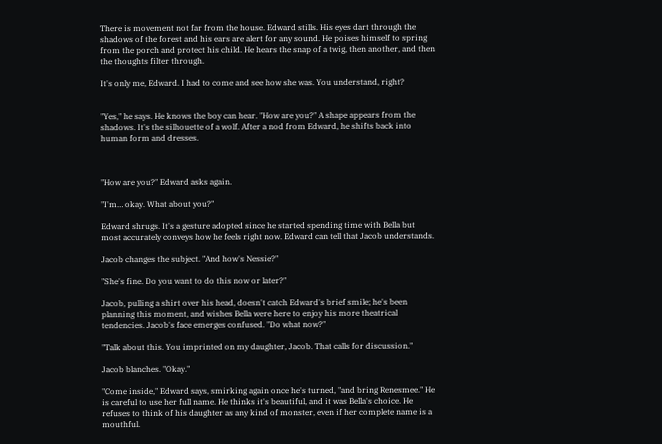There is movement not far from the house. Edward stills. His eyes dart through the shadows of the forest and his ears are alert for any sound. He poises himself to spring from the porch and protect his child. He hears the snap of a twig, then another, and then the thoughts filter through.

It's only me, Edward. I had to come and see how she was. You understand, right?


"Yes," he says. He knows the boy can hear. "How are you?" A shape appears from the shadows. It's the silhouette of a wolf. After a nod from Edward, he shifts back into human form and dresses.



"How are you?" Edward asks again.

"I'm… okay. What about you?"

Edward shrugs. It's a gesture adopted since he started spending time with Bella but most accurately conveys how he feels right now. Edward can tell that Jacob understands.

Jacob changes the subject. "And how's Nessie?"

"She's fine. Do you want to do this now or later?"

Jacob, pulling a shirt over his head, doesn't catch Edward's brief smile; he's been planning this moment, and wishes Bella were here to enjoy his more theatrical tendencies. Jacob's face emerges confused. "Do what now?"

"Talk about this. You imprinted on my daughter, Jacob. That calls for discussion."

Jacob blanches. "Okay."

"Come inside," Edward says, smirking again once he's turned, "and bring Renesmee." He is careful to use her full name. He thinks it's beautiful, and it was Bella's choice. He refuses to think of his daughter as any kind of monster, even if her complete name is a mouthful.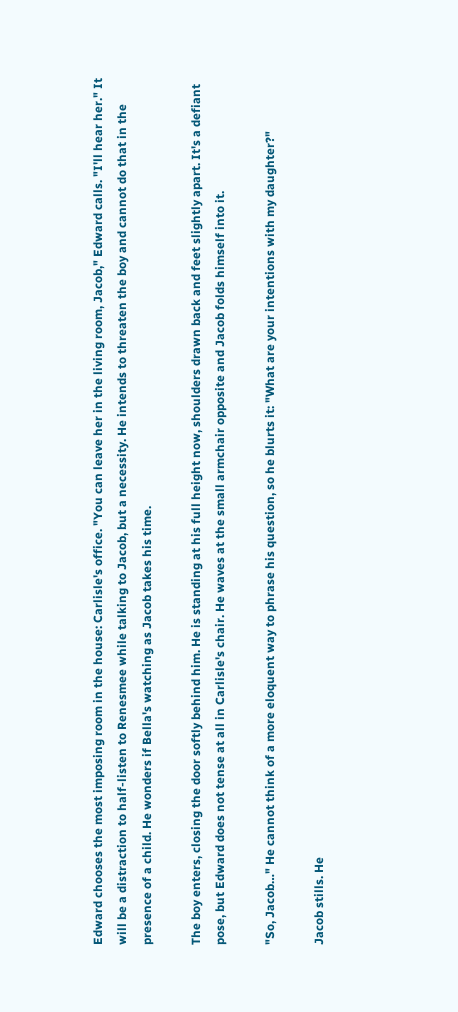Edward chooses the most imposing room in the house: Carlisle's office. "You can leave her in the living room, Jacob," Edward calls. "I'll hear her." It will be a distraction to half-listen to Renesmee while talking to Jacob, but a necessity. He intends to threaten the boy and cannot do that in the presence of a child. He wonders if Bella's watching as Jacob takes his time.

The boy enters, closing the door softly behind him. He is standing at his full height now, shoulders drawn back and feet slightly apart. It's a defiant pose, but Edward does not tense at all in Carlisle's chair. He waves at the small armchair opposite and Jacob folds himself into it.

"So, Jacob…" He cannot think of a more eloquent way to phrase his question, so he blurts it: "What are your intentions with my daughter?"

Jacob stills. He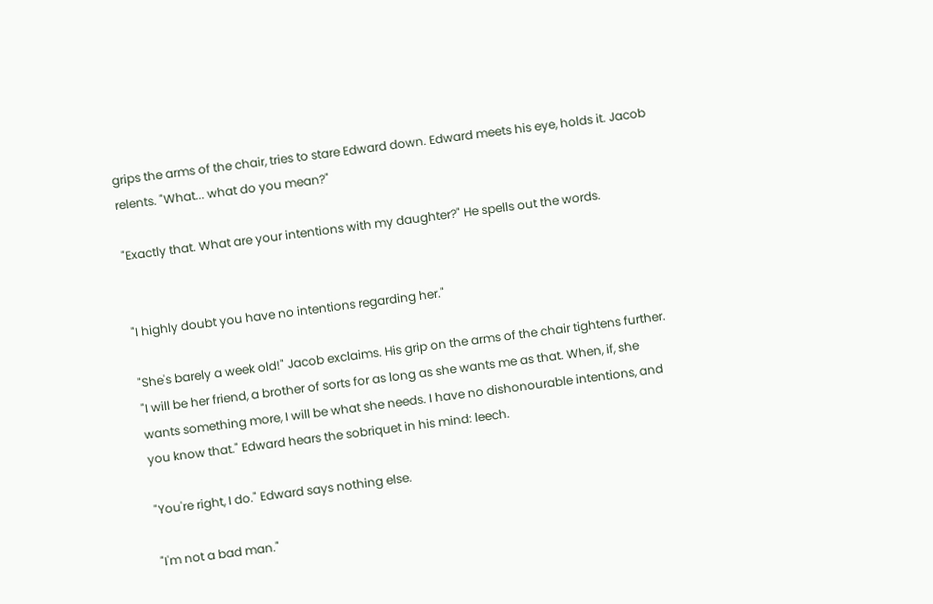grips the arms of the chair, tries to stare Edward down. Edward meets his eye, holds it. Jacob relents. "What... what do you mean?"

"Exactly that. What are your intentions with my daughter?" He spells out the words.


"I highly doubt you have no intentions regarding her."

"She's barely a week old!" Jacob exclaims. His grip on the arms of the chair tightens further. "I will be her friend, a brother of sorts for as long as she wants me as that. When, if, she wants something more, I will be what she needs. I have no dishonourable intentions, and you know that." Edward hears the sobriquet in his mind: leech.

"You're right, I do." Edward says nothing else.

"I'm not a bad man."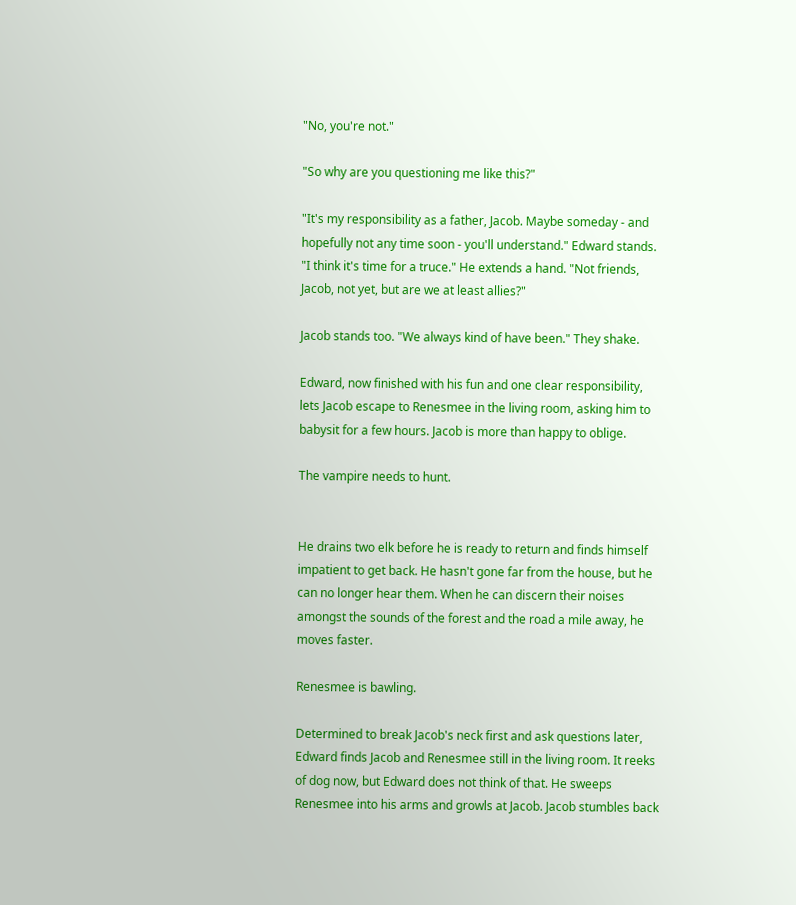"No, you're not."

"So why are you questioning me like this?"

"It's my responsibility as a father, Jacob. Maybe someday - and hopefully not any time soon - you'll understand." Edward stands. "I think it's time for a truce." He extends a hand. "Not friends, Jacob, not yet, but are we at least allies?"

Jacob stands too. "We always kind of have been." They shake.

Edward, now finished with his fun and one clear responsibility, lets Jacob escape to Renesmee in the living room, asking him to babysit for a few hours. Jacob is more than happy to oblige.

The vampire needs to hunt.


He drains two elk before he is ready to return and finds himself impatient to get back. He hasn't gone far from the house, but he can no longer hear them. When he can discern their noises amongst the sounds of the forest and the road a mile away, he moves faster.

Renesmee is bawling.

Determined to break Jacob's neck first and ask questions later, Edward finds Jacob and Renesmee still in the living room. It reeks of dog now, but Edward does not think of that. He sweeps Renesmee into his arms and growls at Jacob. Jacob stumbles back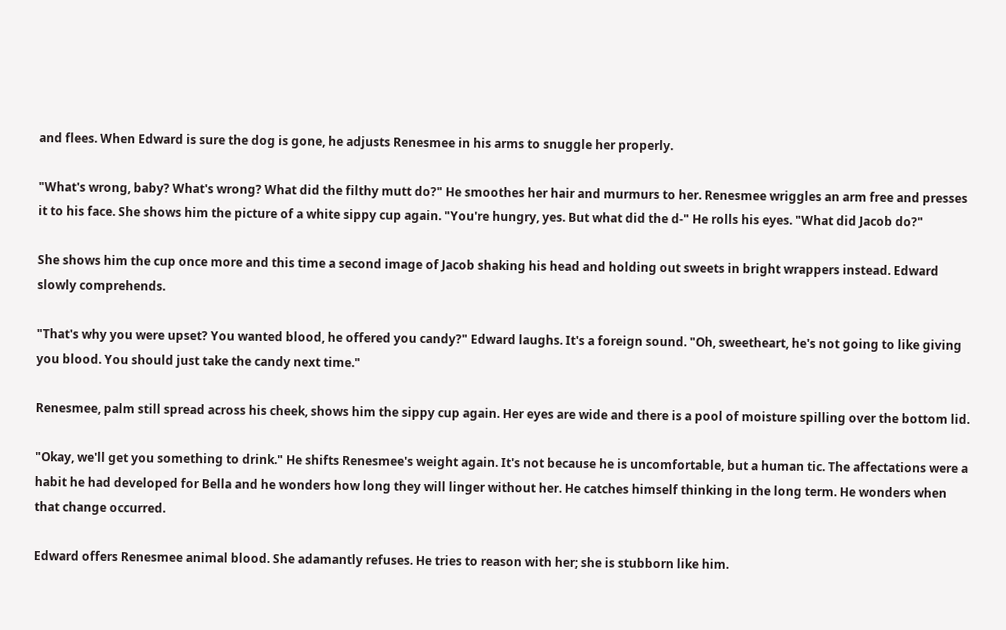and flees. When Edward is sure the dog is gone, he adjusts Renesmee in his arms to snuggle her properly.

"What's wrong, baby? What's wrong? What did the filthy mutt do?" He smoothes her hair and murmurs to her. Renesmee wriggles an arm free and presses it to his face. She shows him the picture of a white sippy cup again. "You're hungry, yes. But what did the d-" He rolls his eyes. "What did Jacob do?"

She shows him the cup once more and this time a second image of Jacob shaking his head and holding out sweets in bright wrappers instead. Edward slowly comprehends.

"That's why you were upset? You wanted blood, he offered you candy?" Edward laughs. It's a foreign sound. "Oh, sweetheart, he's not going to like giving you blood. You should just take the candy next time."

Renesmee, palm still spread across his cheek, shows him the sippy cup again. Her eyes are wide and there is a pool of moisture spilling over the bottom lid.

"Okay, we'll get you something to drink." He shifts Renesmee's weight again. It's not because he is uncomfortable, but a human tic. The affectations were a habit he had developed for Bella and he wonders how long they will linger without her. He catches himself thinking in the long term. He wonders when that change occurred.

Edward offers Renesmee animal blood. She adamantly refuses. He tries to reason with her; she is stubborn like him.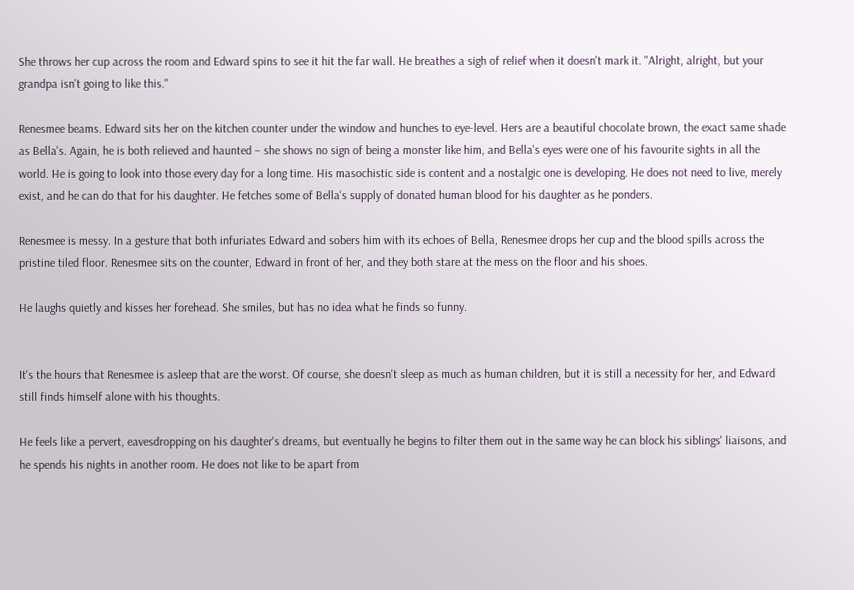She throws her cup across the room and Edward spins to see it hit the far wall. He breathes a sigh of relief when it doesn't mark it. "Alright, alright, but your grandpa isn't going to like this."

Renesmee beams. Edward sits her on the kitchen counter under the window and hunches to eye-level. Hers are a beautiful chocolate brown, the exact same shade as Bella's. Again, he is both relieved and haunted – she shows no sign of being a monster like him, and Bella's eyes were one of his favourite sights in all the world. He is going to look into those every day for a long time. His masochistic side is content and a nostalgic one is developing. He does not need to live, merely exist, and he can do that for his daughter. He fetches some of Bella's supply of donated human blood for his daughter as he ponders.

Renesmee is messy. In a gesture that both infuriates Edward and sobers him with its echoes of Bella, Renesmee drops her cup and the blood spills across the pristine tiled floor. Renesmee sits on the counter, Edward in front of her, and they both stare at the mess on the floor and his shoes.

He laughs quietly and kisses her forehead. She smiles, but has no idea what he finds so funny.


It's the hours that Renesmee is asleep that are the worst. Of course, she doesn't sleep as much as human children, but it is still a necessity for her, and Edward still finds himself alone with his thoughts.

He feels like a pervert, eavesdropping on his daughter's dreams, but eventually he begins to filter them out in the same way he can block his siblings' liaisons, and he spends his nights in another room. He does not like to be apart from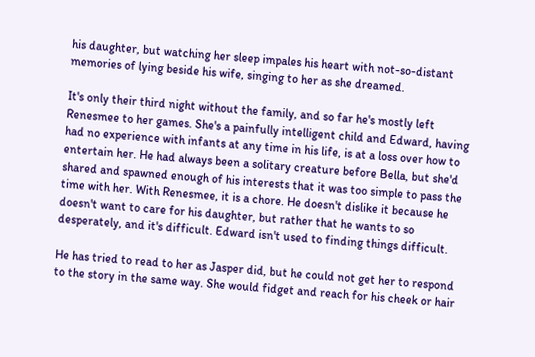his daughter, but watching her sleep impales his heart with not-so-distant memories of lying beside his wife, singing to her as she dreamed.

It's only their third night without the family, and so far he's mostly left Renesmee to her games. She's a painfully intelligent child and Edward, having had no experience with infants at any time in his life, is at a loss over how to entertain her. He had always been a solitary creature before Bella, but she'd shared and spawned enough of his interests that it was too simple to pass the time with her. With Renesmee, it is a chore. He doesn't dislike it because he doesn't want to care for his daughter, but rather that he wants to so desperately, and it's difficult. Edward isn't used to finding things difficult.

He has tried to read to her as Jasper did, but he could not get her to respond to the story in the same way. She would fidget and reach for his cheek or hair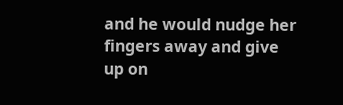and he would nudge her fingers away and give up on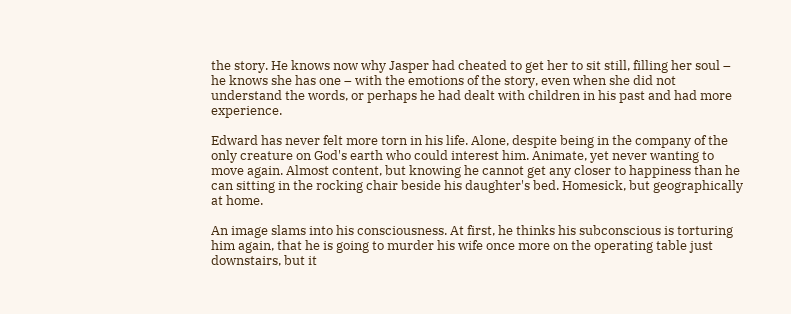the story. He knows now why Jasper had cheated to get her to sit still, filling her soul – he knows she has one – with the emotions of the story, even when she did not understand the words, or perhaps he had dealt with children in his past and had more experience.

Edward has never felt more torn in his life. Alone, despite being in the company of the only creature on God's earth who could interest him. Animate, yet never wanting to move again. Almost content, but knowing he cannot get any closer to happiness than he can sitting in the rocking chair beside his daughter's bed. Homesick, but geographically at home.

An image slams into his consciousness. At first, he thinks his subconscious is torturing him again, that he is going to murder his wife once more on the operating table just downstairs, but it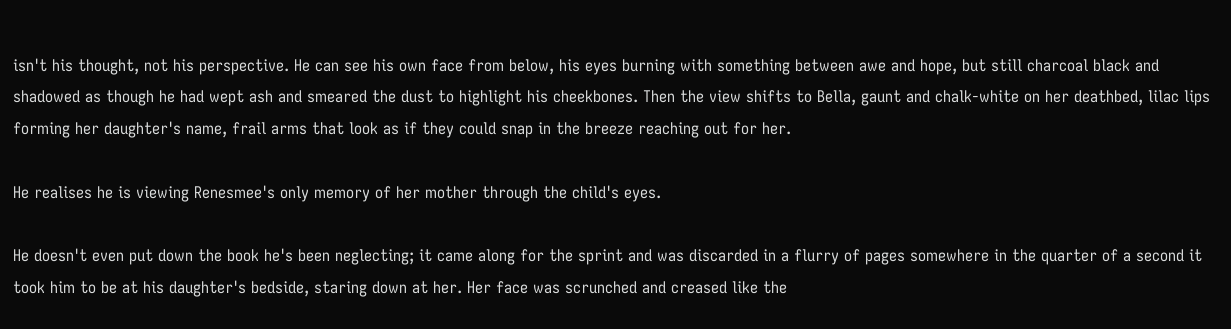isn't his thought, not his perspective. He can see his own face from below, his eyes burning with something between awe and hope, but still charcoal black and shadowed as though he had wept ash and smeared the dust to highlight his cheekbones. Then the view shifts to Bella, gaunt and chalk-white on her deathbed, lilac lips forming her daughter's name, frail arms that look as if they could snap in the breeze reaching out for her.

He realises he is viewing Renesmee's only memory of her mother through the child's eyes.

He doesn't even put down the book he's been neglecting; it came along for the sprint and was discarded in a flurry of pages somewhere in the quarter of a second it took him to be at his daughter's bedside, staring down at her. Her face was scrunched and creased like the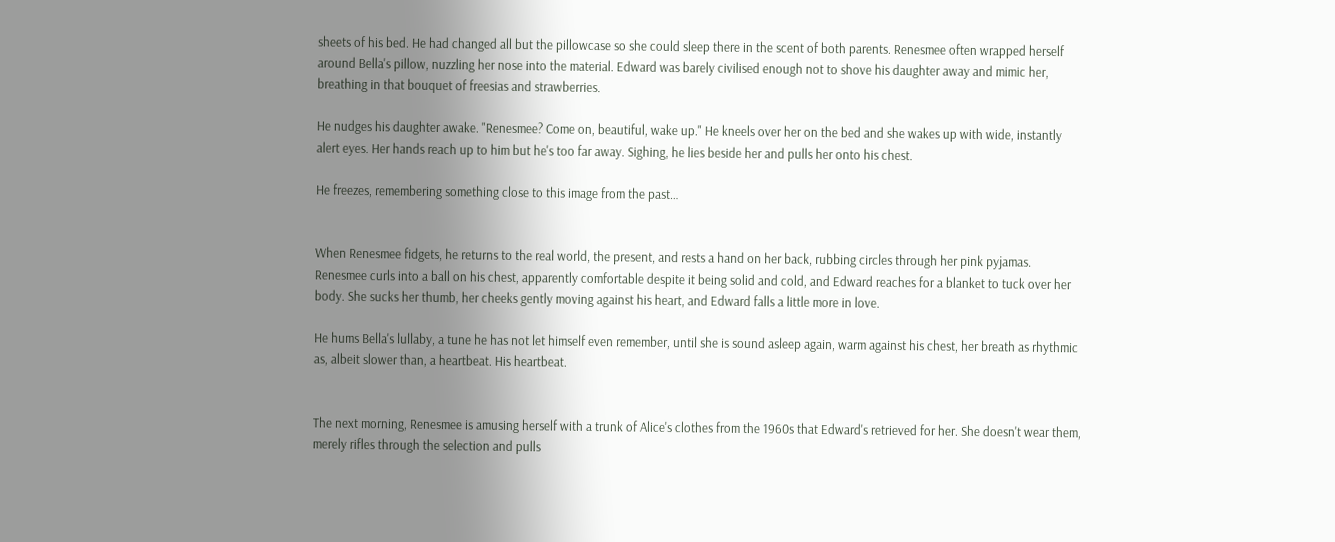sheets of his bed. He had changed all but the pillowcase so she could sleep there in the scent of both parents. Renesmee often wrapped herself around Bella's pillow, nuzzling her nose into the material. Edward was barely civilised enough not to shove his daughter away and mimic her, breathing in that bouquet of freesias and strawberries.

He nudges his daughter awake. "Renesmee? Come on, beautiful, wake up." He kneels over her on the bed and she wakes up with wide, instantly alert eyes. Her hands reach up to him but he's too far away. Sighing, he lies beside her and pulls her onto his chest.

He freezes, remembering something close to this image from the past…


When Renesmee fidgets, he returns to the real world, the present, and rests a hand on her back, rubbing circles through her pink pyjamas. Renesmee curls into a ball on his chest, apparently comfortable despite it being solid and cold, and Edward reaches for a blanket to tuck over her body. She sucks her thumb, her cheeks gently moving against his heart, and Edward falls a little more in love.

He hums Bella's lullaby, a tune he has not let himself even remember, until she is sound asleep again, warm against his chest, her breath as rhythmic as, albeit slower than, a heartbeat. His heartbeat.


The next morning, Renesmee is amusing herself with a trunk of Alice's clothes from the 1960s that Edward's retrieved for her. She doesn't wear them, merely rifles through the selection and pulls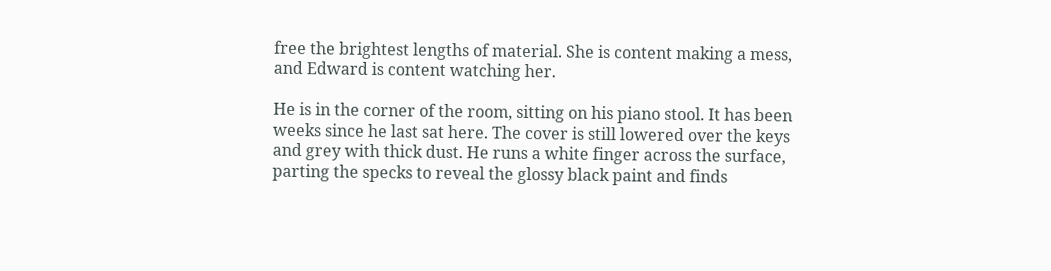free the brightest lengths of material. She is content making a mess, and Edward is content watching her.

He is in the corner of the room, sitting on his piano stool. It has been weeks since he last sat here. The cover is still lowered over the keys and grey with thick dust. He runs a white finger across the surface, parting the specks to reveal the glossy black paint and finds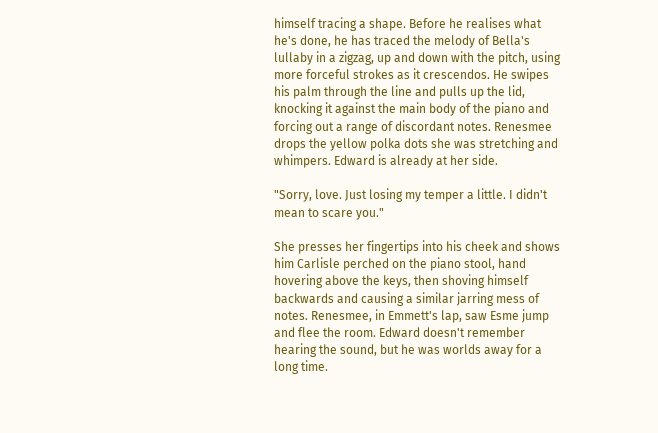himself tracing a shape. Before he realises what he's done, he has traced the melody of Bella's lullaby in a zigzag, up and down with the pitch, using more forceful strokes as it crescendos. He swipes his palm through the line and pulls up the lid, knocking it against the main body of the piano and forcing out a range of discordant notes. Renesmee drops the yellow polka dots she was stretching and whimpers. Edward is already at her side.

"Sorry, love. Just losing my temper a little. I didn't mean to scare you."

She presses her fingertips into his cheek and shows him Carlisle perched on the piano stool, hand hovering above the keys, then shoving himself backwards and causing a similar jarring mess of notes. Renesmee, in Emmett's lap, saw Esme jump and flee the room. Edward doesn't remember hearing the sound, but he was worlds away for a long time.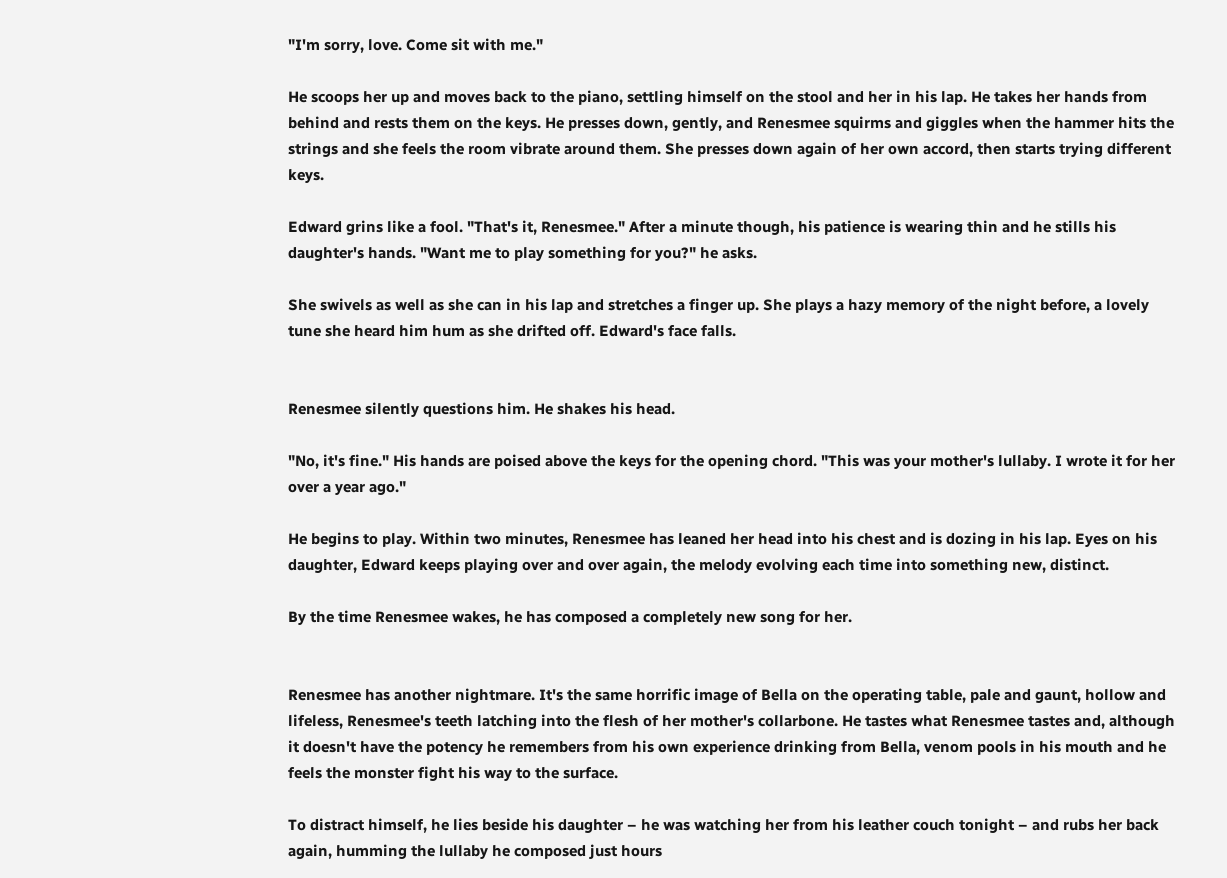"I'm sorry, love. Come sit with me."

He scoops her up and moves back to the piano, settling himself on the stool and her in his lap. He takes her hands from behind and rests them on the keys. He presses down, gently, and Renesmee squirms and giggles when the hammer hits the strings and she feels the room vibrate around them. She presses down again of her own accord, then starts trying different keys.

Edward grins like a fool. "That's it, Renesmee." After a minute though, his patience is wearing thin and he stills his daughter's hands. "Want me to play something for you?" he asks.

She swivels as well as she can in his lap and stretches a finger up. She plays a hazy memory of the night before, a lovely tune she heard him hum as she drifted off. Edward's face falls.


Renesmee silently questions him. He shakes his head.

"No, it's fine." His hands are poised above the keys for the opening chord. "This was your mother's lullaby. I wrote it for her over a year ago."

He begins to play. Within two minutes, Renesmee has leaned her head into his chest and is dozing in his lap. Eyes on his daughter, Edward keeps playing over and over again, the melody evolving each time into something new, distinct.

By the time Renesmee wakes, he has composed a completely new song for her.


Renesmee has another nightmare. It's the same horrific image of Bella on the operating table, pale and gaunt, hollow and lifeless, Renesmee's teeth latching into the flesh of her mother's collarbone. He tastes what Renesmee tastes and, although it doesn't have the potency he remembers from his own experience drinking from Bella, venom pools in his mouth and he feels the monster fight his way to the surface.

To distract himself, he lies beside his daughter – he was watching her from his leather couch tonight – and rubs her back again, humming the lullaby he composed just hours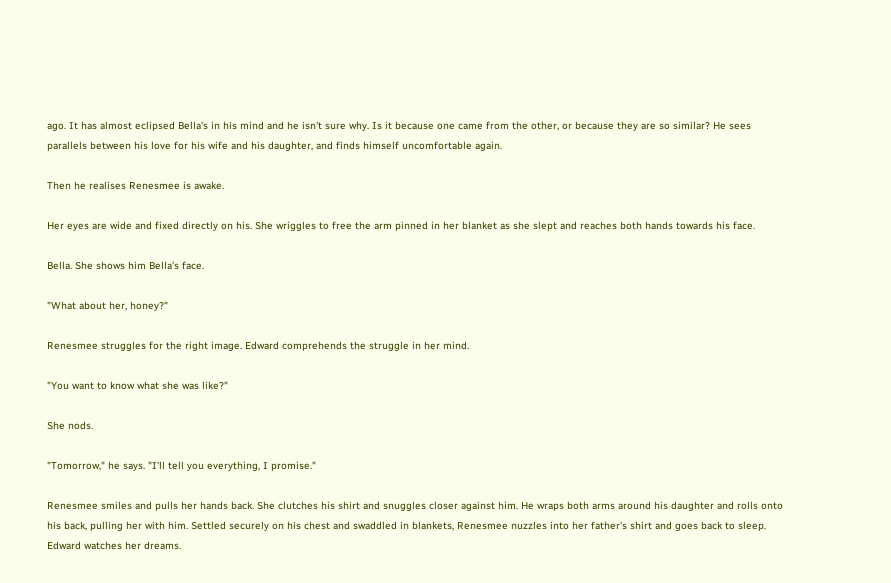ago. It has almost eclipsed Bella's in his mind and he isn't sure why. Is it because one came from the other, or because they are so similar? He sees parallels between his love for his wife and his daughter, and finds himself uncomfortable again.

Then he realises Renesmee is awake.

Her eyes are wide and fixed directly on his. She wriggles to free the arm pinned in her blanket as she slept and reaches both hands towards his face.

Bella. She shows him Bella's face.

"What about her, honey?"

Renesmee struggles for the right image. Edward comprehends the struggle in her mind.

"You want to know what she was like?"

She nods.

"Tomorrow," he says. "I'll tell you everything, I promise."

Renesmee smiles and pulls her hands back. She clutches his shirt and snuggles closer against him. He wraps both arms around his daughter and rolls onto his back, pulling her with him. Settled securely on his chest and swaddled in blankets, Renesmee nuzzles into her father's shirt and goes back to sleep. Edward watches her dreams.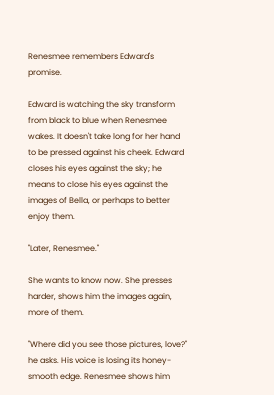Renesmee remembers Edward's promise.

Edward is watching the sky transform from black to blue when Renesmee wakes. It doesn't take long for her hand to be pressed against his cheek. Edward closes his eyes against the sky; he means to close his eyes against the images of Bella, or perhaps to better enjoy them.

"Later, Renesmee."

She wants to know now. She presses harder, shows him the images again, more of them.

"Where did you see those pictures, love?" he asks. His voice is losing its honey-smooth edge. Renesmee shows him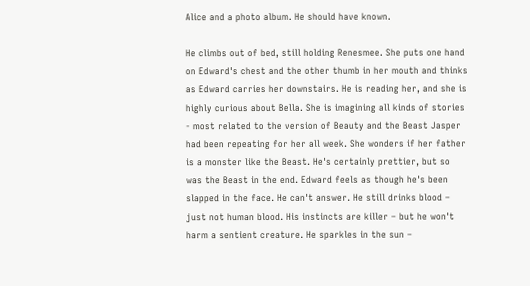Alice and a photo album. He should have known.

He climbs out of bed, still holding Renesmee. She puts one hand on Edward's chest and the other thumb in her mouth and thinks as Edward carries her downstairs. He is reading her, and she is highly curious about Bella. She is imagining all kinds of stories - most related to the version of Beauty and the Beast Jasper had been repeating for her all week. She wonders if her father is a monster like the Beast. He's certainly prettier, but so was the Beast in the end. Edward feels as though he's been slapped in the face. He can't answer. He still drinks blood – just not human blood. His instincts are killer – but he won't harm a sentient creature. He sparkles in the sun –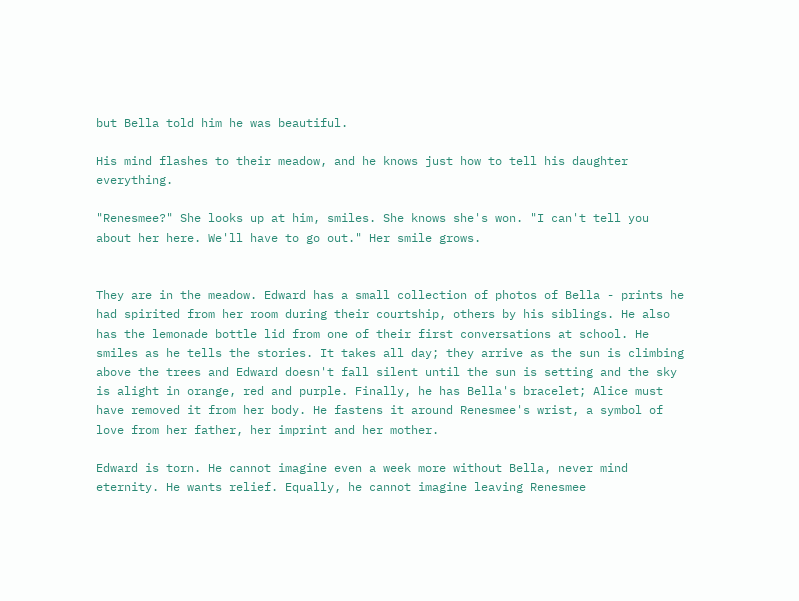but Bella told him he was beautiful.

His mind flashes to their meadow, and he knows just how to tell his daughter everything.

"Renesmee?" She looks up at him, smiles. She knows she's won. "I can't tell you about her here. We'll have to go out." Her smile grows.


They are in the meadow. Edward has a small collection of photos of Bella - prints he had spirited from her room during their courtship, others by his siblings. He also has the lemonade bottle lid from one of their first conversations at school. He smiles as he tells the stories. It takes all day; they arrive as the sun is climbing above the trees and Edward doesn't fall silent until the sun is setting and the sky is alight in orange, red and purple. Finally, he has Bella's bracelet; Alice must have removed it from her body. He fastens it around Renesmee's wrist, a symbol of love from her father, her imprint and her mother.

Edward is torn. He cannot imagine even a week more without Bella, never mind eternity. He wants relief. Equally, he cannot imagine leaving Renesmee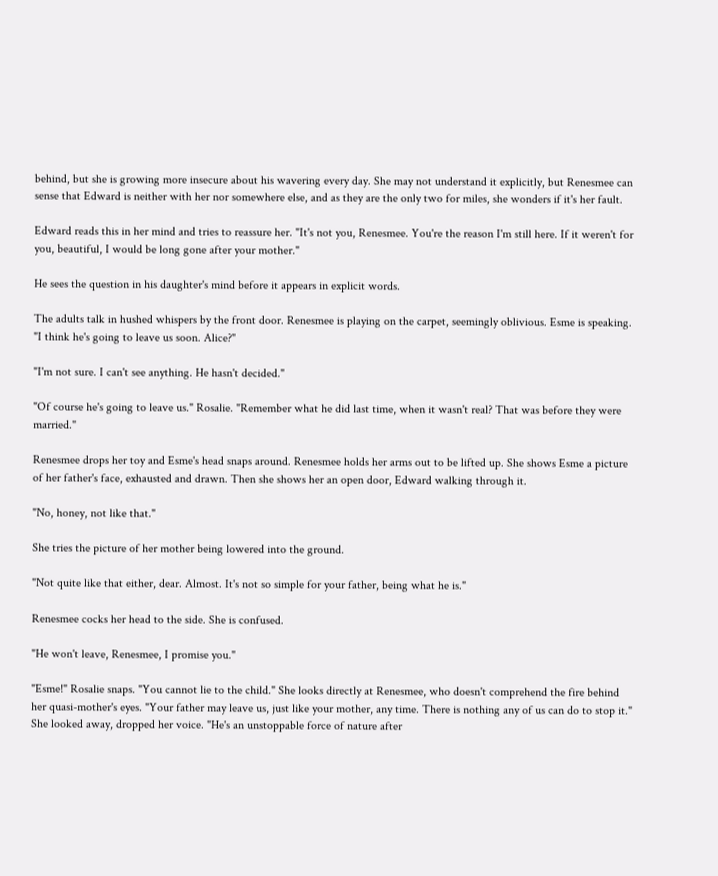behind, but she is growing more insecure about his wavering every day. She may not understand it explicitly, but Renesmee can sense that Edward is neither with her nor somewhere else, and as they are the only two for miles, she wonders if it's her fault.

Edward reads this in her mind and tries to reassure her. "It's not you, Renesmee. You're the reason I'm still here. If it weren't for you, beautiful, I would be long gone after your mother."

He sees the question in his daughter's mind before it appears in explicit words.

The adults talk in hushed whispers by the front door. Renesmee is playing on the carpet, seemingly oblivious. Esme is speaking. "I think he's going to leave us soon. Alice?"

"I'm not sure. I can't see anything. He hasn't decided."

"Of course he's going to leave us." Rosalie. "Remember what he did last time, when it wasn't real? That was before they were married."

Renesmee drops her toy and Esme's head snaps around. Renesmee holds her arms out to be lifted up. She shows Esme a picture of her father's face, exhausted and drawn. Then she shows her an open door, Edward walking through it.

"No, honey, not like that."

She tries the picture of her mother being lowered into the ground.

"Not quite like that either, dear. Almost. It's not so simple for your father, being what he is."

Renesmee cocks her head to the side. She is confused.

"He won't leave, Renesmee, I promise you."

"Esme!" Rosalie snaps. "You cannot lie to the child." She looks directly at Renesmee, who doesn't comprehend the fire behind her quasi-mother's eyes. "Your father may leave us, just like your mother, any time. There is nothing any of us can do to stop it." She looked away, dropped her voice. "He's an unstoppable force of nature after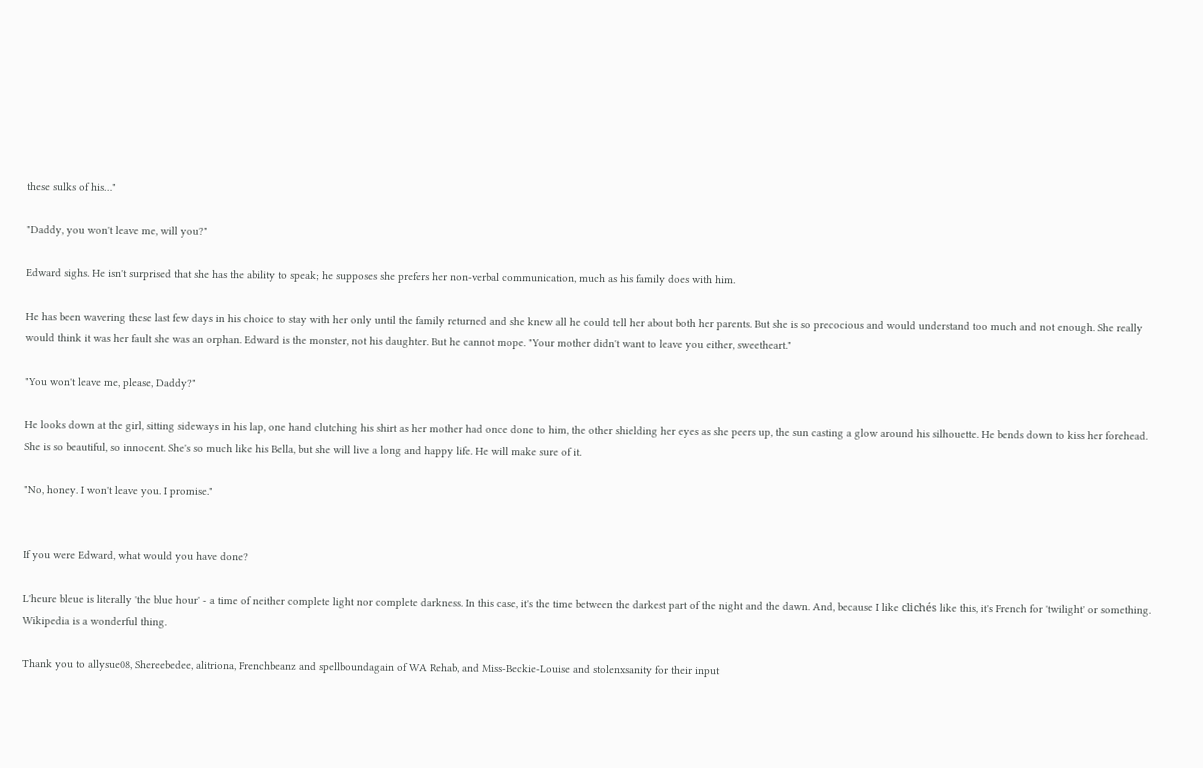these sulks of his…"

"Daddy, you won't leave me, will you?"

Edward sighs. He isn't surprised that she has the ability to speak; he supposes she prefers her non-verbal communication, much as his family does with him.

He has been wavering these last few days in his choice to stay with her only until the family returned and she knew all he could tell her about both her parents. But she is so precocious and would understand too much and not enough. She really would think it was her fault she was an orphan. Edward is the monster, not his daughter. But he cannot mope. "Your mother didn't want to leave you either, sweetheart."

"You won't leave me, please, Daddy?"

He looks down at the girl, sitting sideways in his lap, one hand clutching his shirt as her mother had once done to him, the other shielding her eyes as she peers up, the sun casting a glow around his silhouette. He bends down to kiss her forehead. She is so beautiful, so innocent. She's so much like his Bella, but she will live a long and happy life. He will make sure of it.

"No, honey. I won't leave you. I promise."


If you were Edward, what would you have done?

L'heure bleue is literally 'the blue hour' - a time of neither complete light nor complete darkness. In this case, it's the time between the darkest part of the night and the dawn. And, because I like clichés like this, it's French for 'twilight' or something. Wikipedia is a wonderful thing.

Thank you to allysue08, Shereebedee, alitriona, Frenchbeanz and spellboundagain of WA Rehab, and Miss-Beckie-Louise and stolenxsanity for their input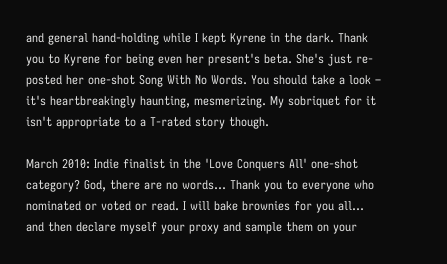and general hand-holding while I kept Kyrene in the dark. Thank you to Kyrene for being even her present's beta. She's just re-posted her one-shot Song With No Words. You should take a look – it's heartbreakingly haunting, mesmerizing. My sobriquet for it isn't appropriate to a T-rated story though.

March 2010: Indie finalist in the 'Love Conquers All' one-shot category? God, there are no words… Thank you to everyone who nominated or voted or read. I will bake brownies for you all… and then declare myself your proxy and sample them on your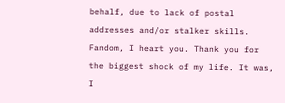behalf, due to lack of postal addresses and/or stalker skills. Fandom, I heart you. Thank you for the biggest shock of my life. It was, I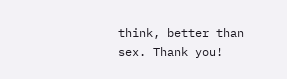think, better than sex. Thank you!